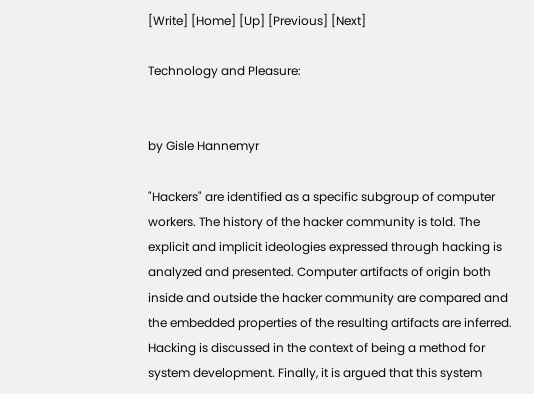[Write] [Home] [Up] [Previous] [Next]

Technology and Pleasure:


by Gisle Hannemyr

"Hackers" are identified as a specific subgroup of computer workers. The history of the hacker community is told. The explicit and implicit ideologies expressed through hacking is analyzed and presented. Computer artifacts of origin both inside and outside the hacker community are compared and the embedded properties of the resulting artifacts are inferred. Hacking is discussed in the context of being a method for system development. Finally, it is argued that this system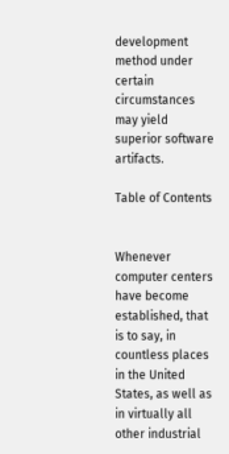development method under certain circumstances may yield superior software artifacts.

Table of Contents


Whenever computer centers have become established, that is to say, in countless places in the United States, as well as in virtually all other industrial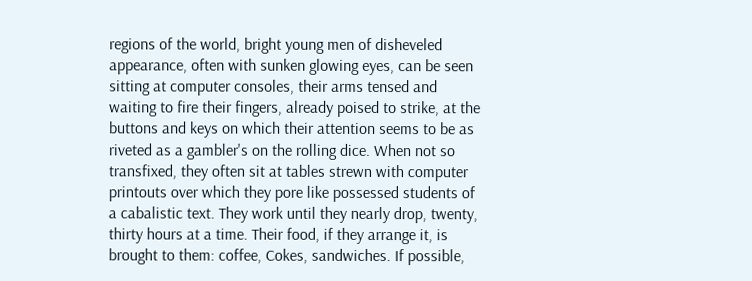regions of the world, bright young men of disheveled appearance, often with sunken glowing eyes, can be seen sitting at computer consoles, their arms tensed and waiting to fire their fingers, already poised to strike, at the buttons and keys on which their attention seems to be as riveted as a gambler's on the rolling dice. When not so transfixed, they often sit at tables strewn with computer printouts over which they pore like possessed students of a cabalistic text. They work until they nearly drop, twenty, thirty hours at a time. Their food, if they arrange it, is brought to them: coffee, Cokes, sandwiches. If possible,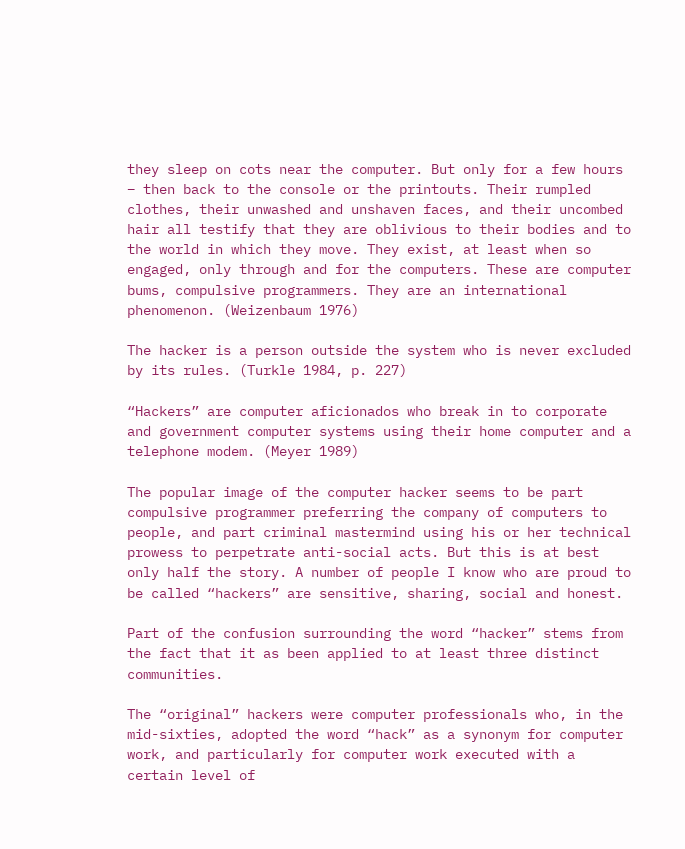they sleep on cots near the computer. But only for a few hours – then back to the console or the printouts. Their rumpled clothes, their unwashed and unshaven faces, and their uncombed hair all testify that they are oblivious to their bodies and to the world in which they move. They exist, at least when so engaged, only through and for the computers. These are computer bums, compulsive programmers. They are an international phenomenon. (Weizenbaum 1976)

The hacker is a person outside the system who is never excluded by its rules. (Turkle 1984, p. 227)

“Hackers” are computer aficionados who break in to corporate and government computer systems using their home computer and a telephone modem. (Meyer 1989)

The popular image of the computer hacker seems to be part compulsive programmer preferring the company of computers to people, and part criminal mastermind using his or her technical prowess to perpetrate anti-social acts. But this is at best only half the story. A number of people I know who are proud to be called “hackers” are sensitive, sharing, social and honest.

Part of the confusion surrounding the word “hacker” stems from the fact that it as been applied to at least three distinct communities.

The “original” hackers were computer professionals who, in the mid-sixties, adopted the word “hack” as a synonym for computer work, and particularly for computer work executed with a certain level of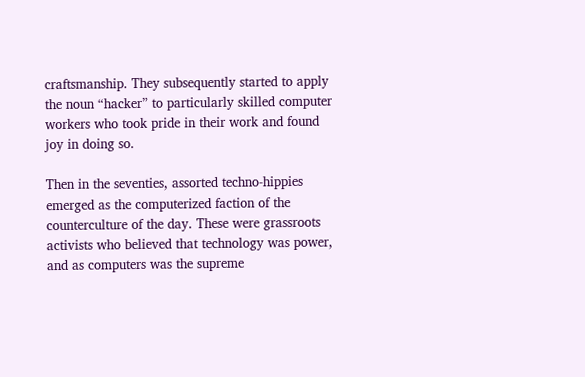craftsmanship. They subsequently started to apply the noun “hacker” to particularly skilled computer workers who took pride in their work and found joy in doing so.

Then in the seventies, assorted techno-hippies emerged as the computerized faction of the counterculture of the day. These were grassroots activists who believed that technology was power, and as computers was the supreme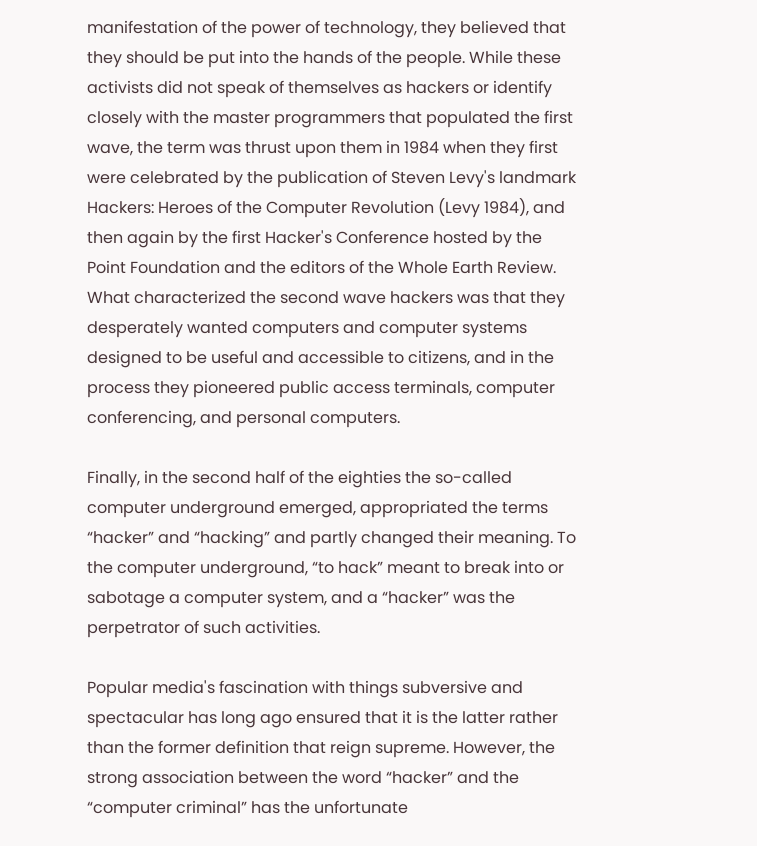manifestation of the power of technology, they believed that they should be put into the hands of the people. While these activists did not speak of themselves as hackers or identify closely with the master programmers that populated the first wave, the term was thrust upon them in 1984 when they first were celebrated by the publication of Steven Levy's landmark Hackers: Heroes of the Computer Revolution (Levy 1984), and then again by the first Hacker's Conference hosted by the Point Foundation and the editors of the Whole Earth Review. What characterized the second wave hackers was that they desperately wanted computers and computer systems designed to be useful and accessible to citizens, and in the process they pioneered public access terminals, computer conferencing, and personal computers.

Finally, in the second half of the eighties the so-called computer underground emerged, appropriated the terms “hacker” and “hacking” and partly changed their meaning. To the computer underground, “to hack” meant to break into or sabotage a computer system, and a “hacker” was the perpetrator of such activities.

Popular media's fascination with things subversive and spectacular has long ago ensured that it is the latter rather than the former definition that reign supreme. However, the strong association between the word “hacker” and the “computer criminal” has the unfortunate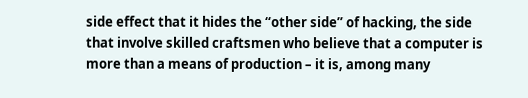side effect that it hides the “other side” of hacking, the side that involve skilled craftsmen who believe that a computer is more than a means of production – it is, among many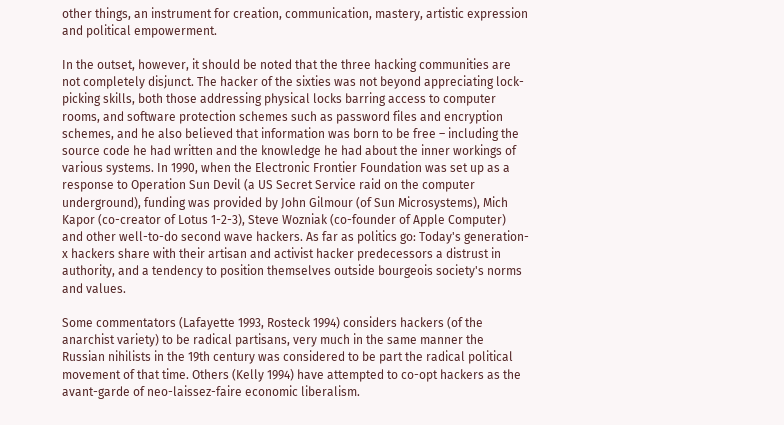other things, an instrument for creation, communication, mastery, artistic expression and political empowerment.

In the outset, however, it should be noted that the three hacking communities are not completely disjunct. The hacker of the sixties was not beyond appreciating lock-picking skills, both those addressing physical locks barring access to computer rooms, and software protection schemes such as password files and encryption schemes, and he also believed that information was born to be free – including the source code he had written and the knowledge he had about the inner workings of various systems. In 1990, when the Electronic Frontier Foundation was set up as a response to Operation Sun Devil (a US Secret Service raid on the computer underground), funding was provided by John Gilmour (of Sun Microsystems), Mich Kapor (co-creator of Lotus 1-2-3), Steve Wozniak (co-founder of Apple Computer) and other well-to-do second wave hackers. As far as politics go: Today's generation-x hackers share with their artisan and activist hacker predecessors a distrust in authority, and a tendency to position themselves outside bourgeois society's norms and values.

Some commentators (Lafayette 1993, Rosteck 1994) considers hackers (of the anarchist variety) to be radical partisans, very much in the same manner the Russian nihilists in the 19th century was considered to be part the radical political movement of that time. Others (Kelly 1994) have attempted to co-opt hackers as the avant-garde of neo-laissez-faire economic liberalism.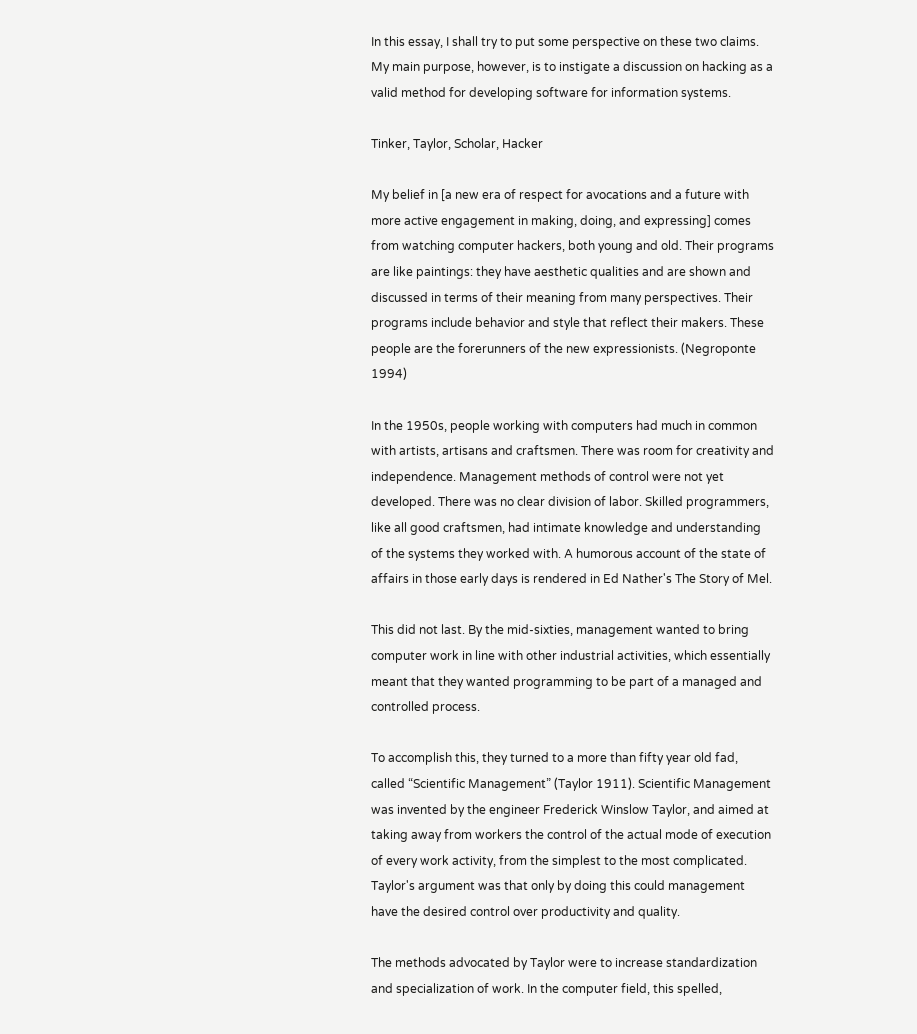In this essay, I shall try to put some perspective on these two claims. My main purpose, however, is to instigate a discussion on hacking as a valid method for developing software for information systems.

Tinker, Taylor, Scholar, Hacker

My belief in [a new era of respect for avocations and a future with more active engagement in making, doing, and expressing] comes from watching computer hackers, both young and old. Their programs are like paintings: they have aesthetic qualities and are shown and discussed in terms of their meaning from many perspectives. Their programs include behavior and style that reflect their makers. These people are the forerunners of the new expressionists. (Negroponte 1994)

In the 1950s, people working with computers had much in common with artists, artisans and craftsmen. There was room for creativity and independence. Management methods of control were not yet developed. There was no clear division of labor. Skilled programmers, like all good craftsmen, had intimate knowledge and understanding of the systems they worked with. A humorous account of the state of affairs in those early days is rendered in Ed Nather's The Story of Mel.

This did not last. By the mid-sixties, management wanted to bring computer work in line with other industrial activities, which essentially meant that they wanted programming to be part of a managed and controlled process.

To accomplish this, they turned to a more than fifty year old fad, called “Scientific Management” (Taylor 1911). Scientific Management was invented by the engineer Frederick Winslow Taylor, and aimed at taking away from workers the control of the actual mode of execution of every work activity, from the simplest to the most complicated. Taylor's argument was that only by doing this could management have the desired control over productivity and quality.

The methods advocated by Taylor were to increase standardization and specialization of work. In the computer field, this spelled,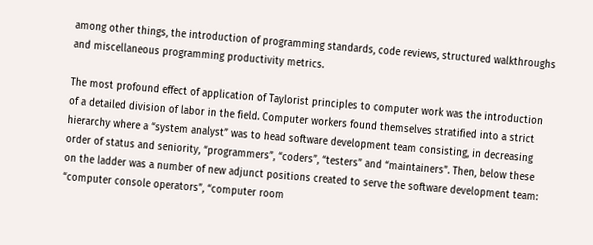among other things, the introduction of programming standards, code reviews, structured walkthroughs and miscellaneous programming productivity metrics.

The most profound effect of application of Taylorist principles to computer work was the introduction of a detailed division of labor in the field. Computer workers found themselves stratified into a strict hierarchy where a “system analyst” was to head software development team consisting, in decreasing order of status and seniority, “programmers”, “coders”, “testers” and “maintainers”. Then, below these on the ladder was a number of new adjunct positions created to serve the software development team: “computer console operators”, “computer room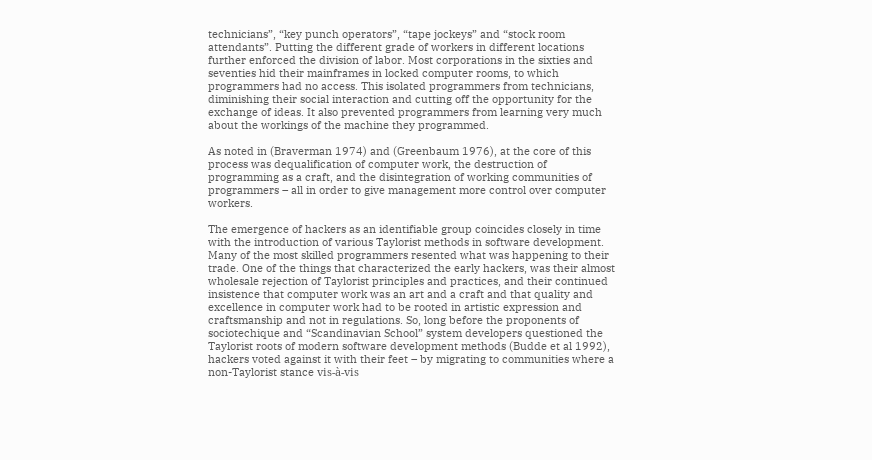technicians”, “key punch operators”, “tape jockeys” and “stock room attendants”. Putting the different grade of workers in different locations further enforced the division of labor. Most corporations in the sixties and seventies hid their mainframes in locked computer rooms, to which programmers had no access. This isolated programmers from technicians, diminishing their social interaction and cutting off the opportunity for the exchange of ideas. It also prevented programmers from learning very much about the workings of the machine they programmed.

As noted in (Braverman 1974) and (Greenbaum 1976), at the core of this process was dequalification of computer work, the destruction of programming as a craft, and the disintegration of working communities of programmers – all in order to give management more control over computer workers.

The emergence of hackers as an identifiable group coincides closely in time with the introduction of various Taylorist methods in software development. Many of the most skilled programmers resented what was happening to their trade. One of the things that characterized the early hackers, was their almost wholesale rejection of Taylorist principles and practices, and their continued insistence that computer work was an art and a craft and that quality and excellence in computer work had to be rooted in artistic expression and craftsmanship and not in regulations. So, long before the proponents of sociotechique and “Scandinavian School” system developers questioned the Taylorist roots of modern software development methods (Budde et al 1992), hackers voted against it with their feet – by migrating to communities where a non-Taylorist stance vis-à-vis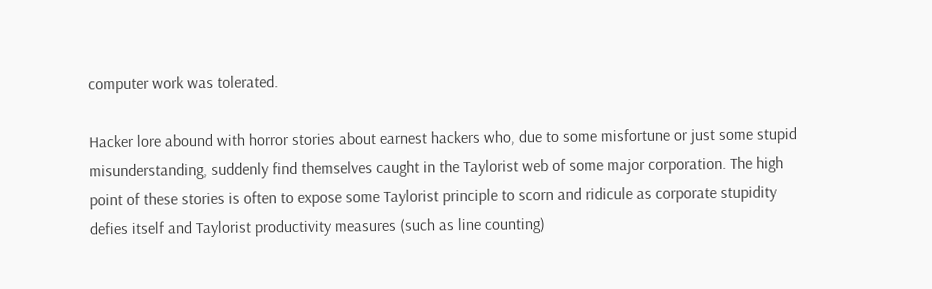computer work was tolerated.

Hacker lore abound with horror stories about earnest hackers who, due to some misfortune or just some stupid misunderstanding, suddenly find themselves caught in the Taylorist web of some major corporation. The high point of these stories is often to expose some Taylorist principle to scorn and ridicule as corporate stupidity defies itself and Taylorist productivity measures (such as line counting)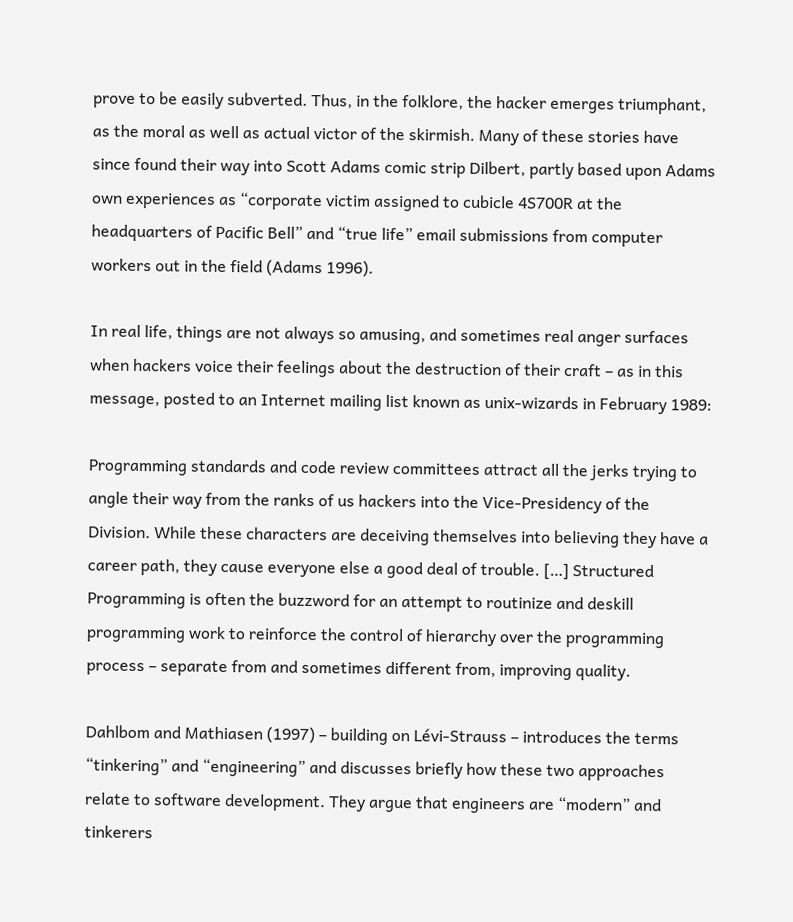prove to be easily subverted. Thus, in the folklore, the hacker emerges triumphant, as the moral as well as actual victor of the skirmish. Many of these stories have since found their way into Scott Adams comic strip Dilbert, partly based upon Adams own experiences as “corporate victim assigned to cubicle 4S700R at the headquarters of Pacific Bell” and “true life” email submissions from computer workers out in the field (Adams 1996).

In real life, things are not always so amusing, and sometimes real anger surfaces when hackers voice their feelings about the destruction of their craft – as in this message, posted to an Internet mailing list known as unix-wizards in February 1989:

Programming standards and code review committees attract all the jerks trying to angle their way from the ranks of us hackers into the Vice-Presidency of the Division. While these characters are deceiving themselves into believing they have a career path, they cause everyone else a good deal of trouble. […] Structured Programming is often the buzzword for an attempt to routinize and deskill programming work to reinforce the control of hierarchy over the programming process – separate from and sometimes different from, improving quality.

Dahlbom and Mathiasen (1997) – building on Lévi-Strauss – introduces the terms “tinkering” and “engineering” and discusses briefly how these two approaches relate to software development. They argue that engineers are “modern” and tinkerers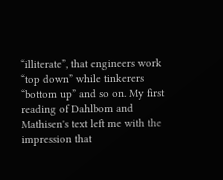“illiterate”, that engineers work “top down” while tinkerers “bottom up” and so on. My first reading of Dahlbom and Mathisen's text left me with the impression that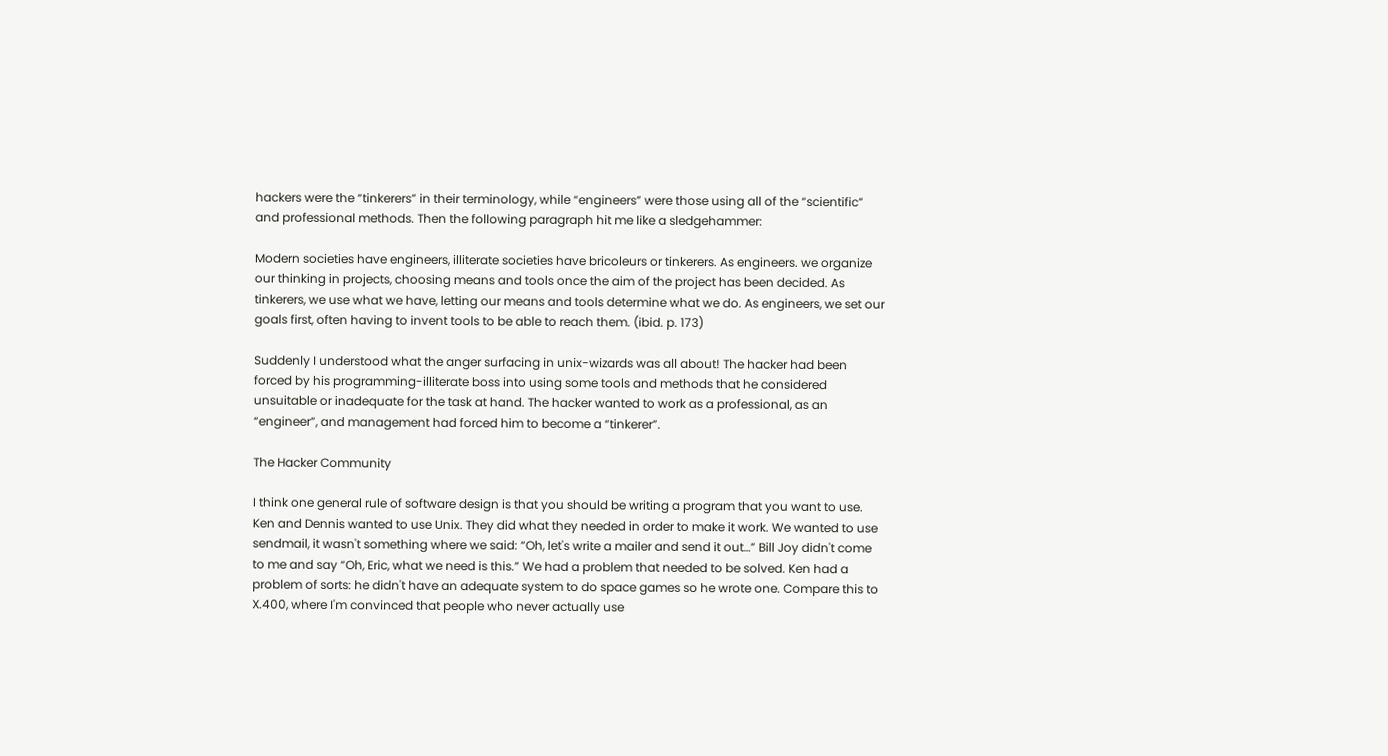hackers were the “tinkerers” in their terminology, while “engineers” were those using all of the “scientific” and professional methods. Then the following paragraph hit me like a sledgehammer:

Modern societies have engineers, illiterate societies have bricoleurs or tinkerers. As engineers. we organize our thinking in projects, choosing means and tools once the aim of the project has been decided. As tinkerers, we use what we have, letting our means and tools determine what we do. As engineers, we set our goals first, often having to invent tools to be able to reach them. (ibid. p. 173)

Suddenly I understood what the anger surfacing in unix-wizards was all about! The hacker had been forced by his programming-illiterate boss into using some tools and methods that he considered unsuitable or inadequate for the task at hand. The hacker wanted to work as a professional, as an “engineer”, and management had forced him to become a “tinkerer”.

The Hacker Community

I think one general rule of software design is that you should be writing a program that you want to use. Ken and Dennis wanted to use Unix. They did what they needed in order to make it work. We wanted to use sendmail, it wasn't something where we said: “Oh, let's write a mailer and send it out…” Bill Joy didn't come to me and say “Oh, Eric, what we need is this.” We had a problem that needed to be solved. Ken had a problem of sorts: he didn't have an adequate system to do space games so he wrote one. Compare this to X.400, where I'm convinced that people who never actually use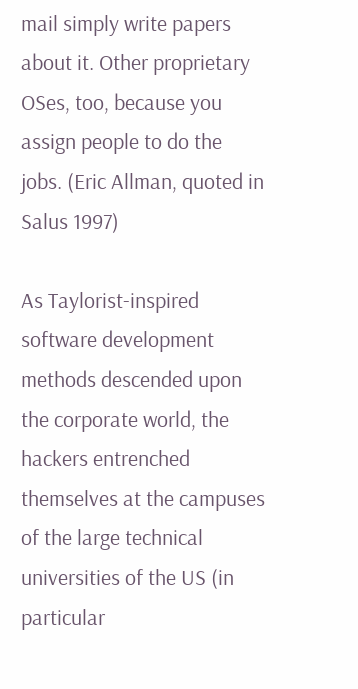mail simply write papers about it. Other proprietary OSes, too, because you assign people to do the jobs. (Eric Allman, quoted in Salus 1997)

As Taylorist-inspired software development methods descended upon the corporate world, the hackers entrenched themselves at the campuses of the large technical universities of the US (in particular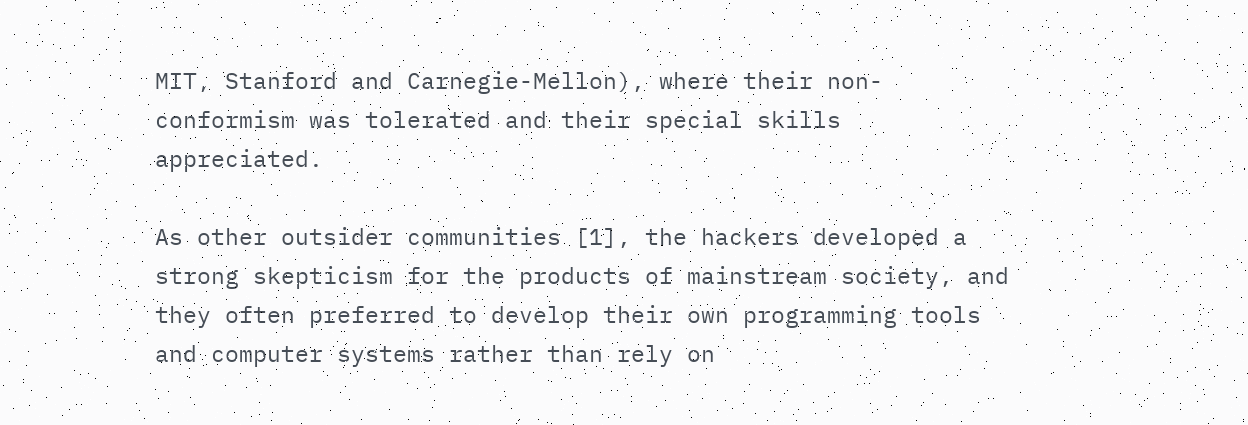MIT, Stanford and Carnegie-Mellon), where their non-conformism was tolerated and their special skills appreciated.

As other outsider communities [1], the hackers developed a strong skepticism for the products of mainstream society, and they often preferred to develop their own programming tools and computer systems rather than rely on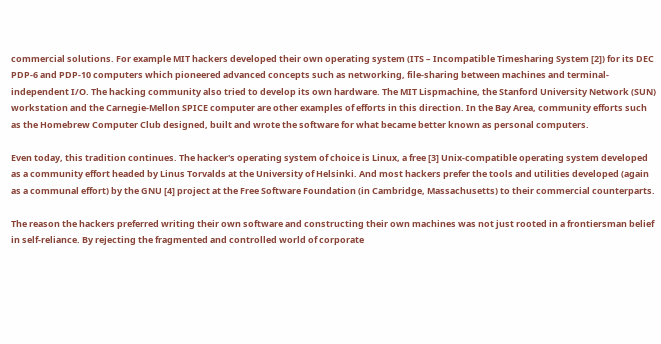commercial solutions. For example MIT hackers developed their own operating system (ITS – Incompatible Timesharing System [2]) for its DEC PDP-6 and PDP-10 computers which pioneered advanced concepts such as networking, file-sharing between machines and terminal-independent I/O. The hacking community also tried to develop its own hardware. The MIT Lispmachine, the Stanford University Network (SUN) workstation and the Carnegie-Mellon SPICE computer are other examples of efforts in this direction. In the Bay Area, community efforts such as the Homebrew Computer Club designed, built and wrote the software for what became better known as personal computers.

Even today, this tradition continues. The hacker's operating system of choice is Linux, a free [3] Unix-compatible operating system developed as a community effort headed by Linus Torvalds at the University of Helsinki. And most hackers prefer the tools and utilities developed (again as a communal effort) by the GNU [4] project at the Free Software Foundation (in Cambridge, Massachusetts) to their commercial counterparts.

The reason the hackers preferred writing their own software and constructing their own machines was not just rooted in a frontiersman belief in self-reliance. By rejecting the fragmented and controlled world of corporate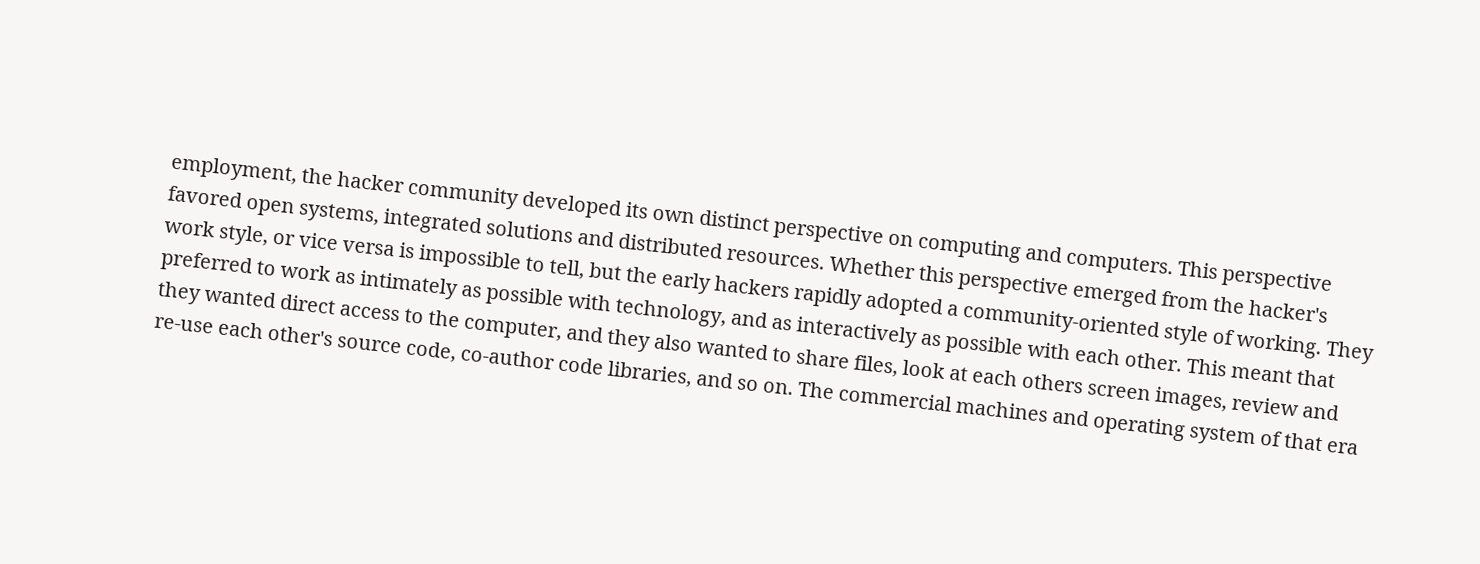employment, the hacker community developed its own distinct perspective on computing and computers. This perspective favored open systems, integrated solutions and distributed resources. Whether this perspective emerged from the hacker's work style, or vice versa is impossible to tell, but the early hackers rapidly adopted a community-oriented style of working. They preferred to work as intimately as possible with technology, and as interactively as possible with each other. This meant that they wanted direct access to the computer, and they also wanted to share files, look at each others screen images, review and re-use each other's source code, co-author code libraries, and so on. The commercial machines and operating system of that era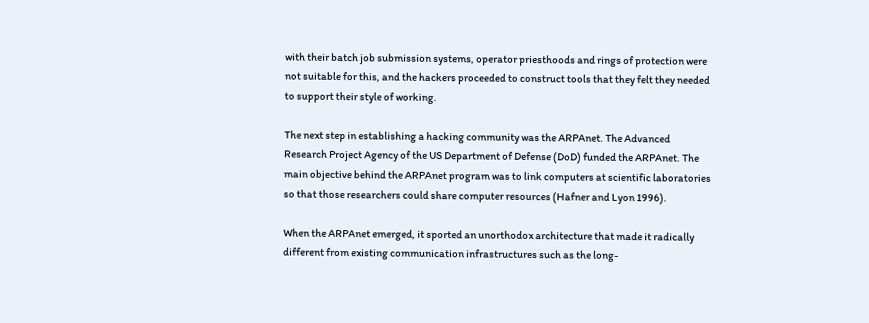with their batch job submission systems, operator priesthoods and rings of protection were not suitable for this, and the hackers proceeded to construct tools that they felt they needed to support their style of working.

The next step in establishing a hacking community was the ARPAnet. The Advanced Research Project Agency of the US Department of Defense (DoD) funded the ARPAnet. The main objective behind the ARPAnet program was to link computers at scientific laboratories so that those researchers could share computer resources (Hafner and Lyon 1996).

When the ARPAnet emerged, it sported an unorthodox architecture that made it radically different from existing communication infrastructures such as the long-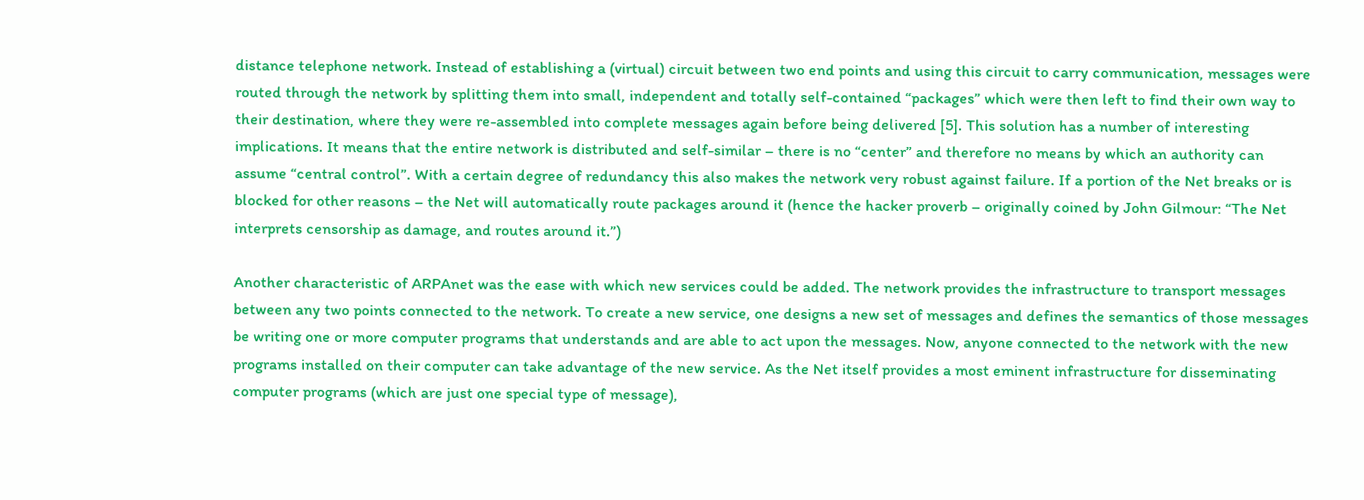distance telephone network. Instead of establishing a (virtual) circuit between two end points and using this circuit to carry communication, messages were routed through the network by splitting them into small, independent and totally self-contained “packages” which were then left to find their own way to their destination, where they were re-assembled into complete messages again before being delivered [5]. This solution has a number of interesting implications. It means that the entire network is distributed and self-similar – there is no “center” and therefore no means by which an authority can assume “central control”. With a certain degree of redundancy this also makes the network very robust against failure. If a portion of the Net breaks or is blocked for other reasons – the Net will automatically route packages around it (hence the hacker proverb – originally coined by John Gilmour: “The Net interprets censorship as damage, and routes around it.”)

Another characteristic of ARPAnet was the ease with which new services could be added. The network provides the infrastructure to transport messages between any two points connected to the network. To create a new service, one designs a new set of messages and defines the semantics of those messages be writing one or more computer programs that understands and are able to act upon the messages. Now, anyone connected to the network with the new programs installed on their computer can take advantage of the new service. As the Net itself provides a most eminent infrastructure for disseminating computer programs (which are just one special type of message),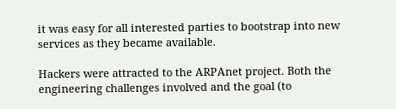it was easy for all interested parties to bootstrap into new services as they became available.

Hackers were attracted to the ARPAnet project. Both the engineering challenges involved and the goal (to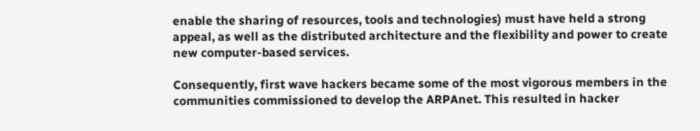enable the sharing of resources, tools and technologies) must have held a strong appeal, as well as the distributed architecture and the flexibility and power to create new computer-based services.

Consequently, first wave hackers became some of the most vigorous members in the communities commissioned to develop the ARPAnet. This resulted in hacker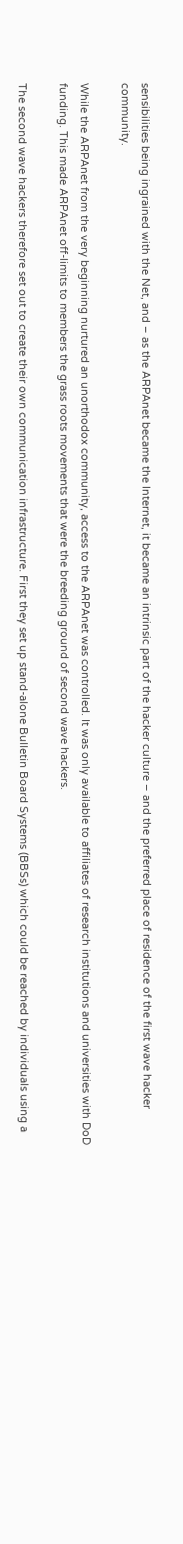sensibilities being ingrained with the Net, and – as the ARPAnet became the Internet, it became an intrinsic part of the hacker culture – and the preferred place of residence of the first wave hacker community.

While the ARPAnet from the very beginning nurtured an unorthodox community, access to the ARPAnet was controlled. It was only available to affiliates of research institutions and universities with DoD funding. This made ARPAnet off-limits to members the grass roots movements that were the breeding ground of second wave hackers.

The second wave hackers therefore set out to create their own communication infrastructure. First they set up stand-alone Bulletin Board Systems (BBSs) which could be reached by individuals using a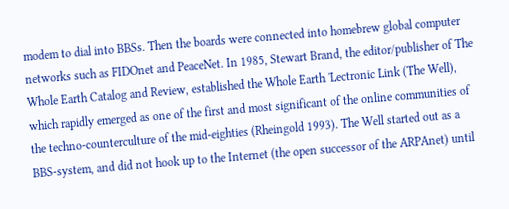modem to dial into BBSs. Then the boards were connected into homebrew global computer networks such as FIDOnet and PeaceNet. In 1985, Stewart Brand, the editor/publisher of The Whole Earth Catalog and Review, established the Whole Earth 'Lectronic Link (The Well), which rapidly emerged as one of the first and most significant of the online communities of the techno-counterculture of the mid-eighties (Rheingold 1993). The Well started out as a BBS-system, and did not hook up to the Internet (the open successor of the ARPAnet) until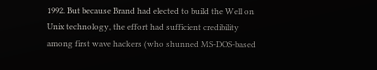1992. But because Brand had elected to build the Well on Unix technology, the effort had sufficient credibility among first wave hackers (who shunned MS-DOS-based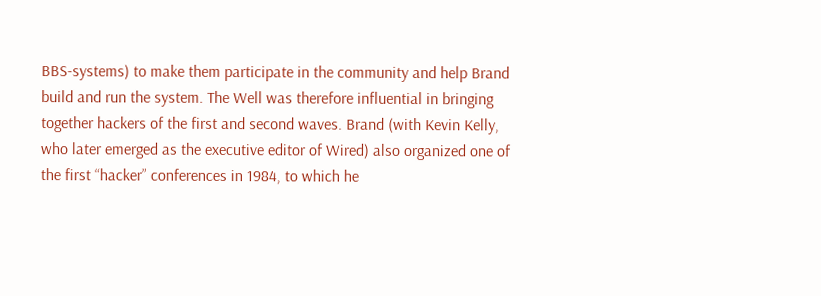BBS-systems) to make them participate in the community and help Brand build and run the system. The Well was therefore influential in bringing together hackers of the first and second waves. Brand (with Kevin Kelly, who later emerged as the executive editor of Wired) also organized one of the first “hacker” conferences in 1984, to which he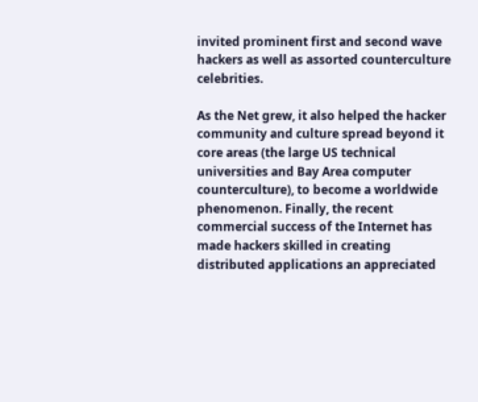invited prominent first and second wave hackers as well as assorted counterculture celebrities.

As the Net grew, it also helped the hacker community and culture spread beyond it core areas (the large US technical universities and Bay Area computer counterculture), to become a worldwide phenomenon. Finally, the recent commercial success of the Internet has made hackers skilled in creating distributed applications an appreciated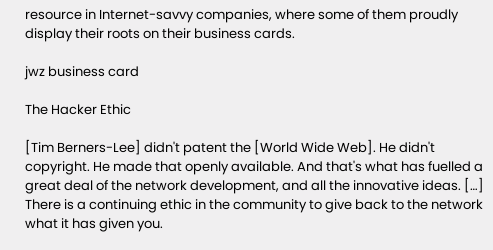resource in Internet-savvy companies, where some of them proudly display their roots on their business cards.

jwz business card

The Hacker Ethic

[Tim Berners-Lee] didn't patent the [World Wide Web]. He didn't copyright. He made that openly available. And that's what has fuelled a great deal of the network development, and all the innovative ideas. […] There is a continuing ethic in the community to give back to the network what it has given you.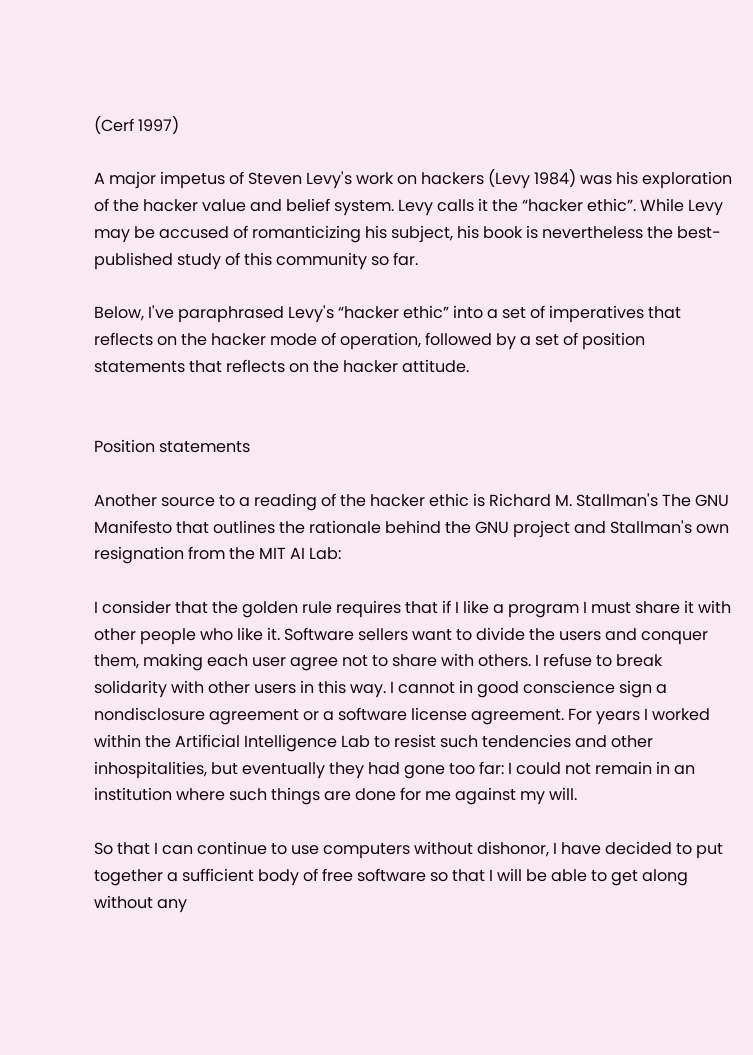(Cerf 1997)

A major impetus of Steven Levy's work on hackers (Levy 1984) was his exploration of the hacker value and belief system. Levy calls it the “hacker ethic”. While Levy may be accused of romanticizing his subject, his book is nevertheless the best-published study of this community so far.

Below, I've paraphrased Levy's “hacker ethic” into a set of imperatives that reflects on the hacker mode of operation, followed by a set of position statements that reflects on the hacker attitude.


Position statements

Another source to a reading of the hacker ethic is Richard M. Stallman's The GNU Manifesto that outlines the rationale behind the GNU project and Stallman's own resignation from the MIT AI Lab:

I consider that the golden rule requires that if I like a program I must share it with other people who like it. Software sellers want to divide the users and conquer them, making each user agree not to share with others. I refuse to break solidarity with other users in this way. I cannot in good conscience sign a nondisclosure agreement or a software license agreement. For years I worked within the Artificial Intelligence Lab to resist such tendencies and other inhospitalities, but eventually they had gone too far: I could not remain in an institution where such things are done for me against my will.

So that I can continue to use computers without dishonor, I have decided to put together a sufficient body of free software so that I will be able to get along without any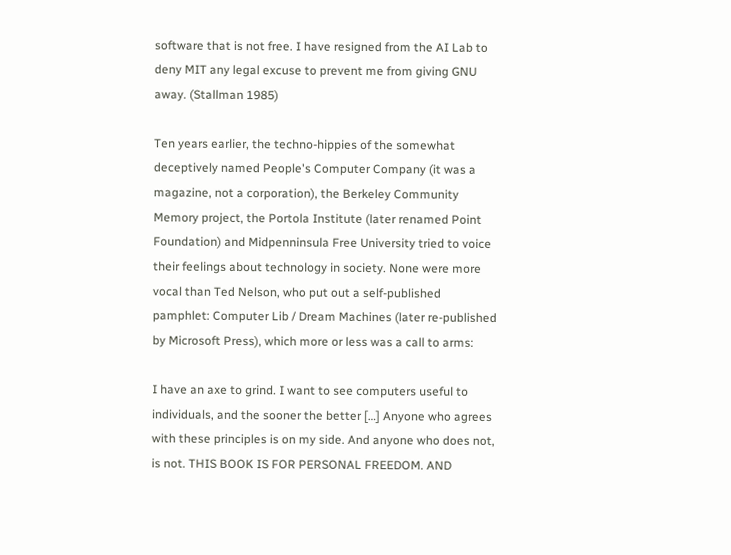software that is not free. I have resigned from the AI Lab to deny MIT any legal excuse to prevent me from giving GNU away. (Stallman 1985)

Ten years earlier, the techno-hippies of the somewhat deceptively named People's Computer Company (it was a magazine, not a corporation), the Berkeley Community Memory project, the Portola Institute (later renamed Point Foundation) and Midpenninsula Free University tried to voice their feelings about technology in society. None were more vocal than Ted Nelson, who put out a self-published pamphlet: Computer Lib / Dream Machines (later re-published by Microsoft Press), which more or less was a call to arms:

I have an axe to grind. I want to see computers useful to individuals, and the sooner the better […] Anyone who agrees with these principles is on my side. And anyone who does not, is not. THIS BOOK IS FOR PERSONAL FREEDOM. AND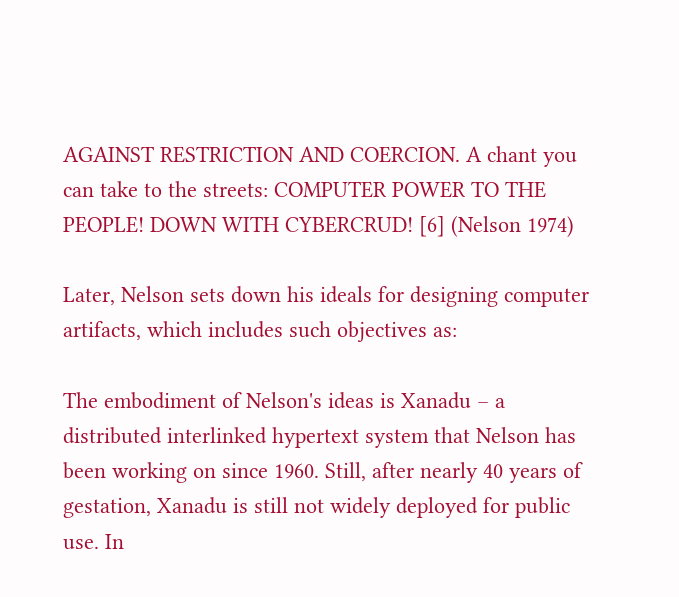AGAINST RESTRICTION AND COERCION. A chant you can take to the streets: COMPUTER POWER TO THE PEOPLE! DOWN WITH CYBERCRUD! [6] (Nelson 1974)

Later, Nelson sets down his ideals for designing computer artifacts, which includes such objectives as:

The embodiment of Nelson's ideas is Xanadu – a distributed interlinked hypertext system that Nelson has been working on since 1960. Still, after nearly 40 years of gestation, Xanadu is still not widely deployed for public use. In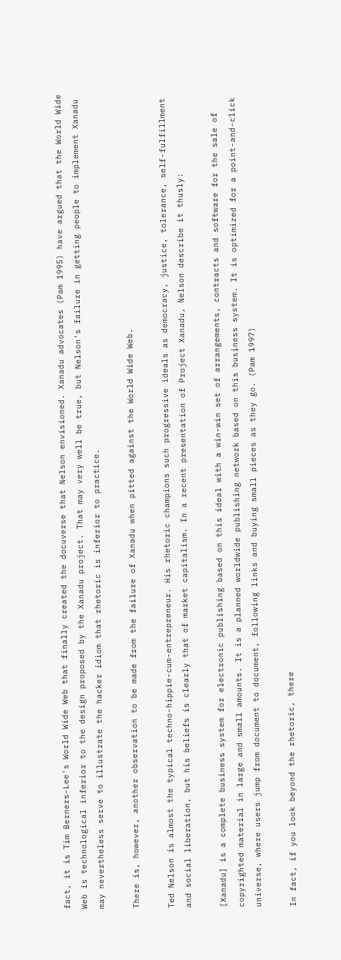fact, it is Tim Berners-Lee's World Wide Web that finally created the docuverse that Nelson envisioned. Xanadu advocates (Pam 1995) have argued that the World Wide Web is technological inferior to the design proposed by the Xanadu project. That may very well be true, but Nelson's failure in getting people to implement Xanadu may nevertheless serve to illustrate the hacker idiom that rhetoric is inferior to practice.

There is, however, another observation to be made from the failure of Xanadu when pitted against the World Wide Web.

Ted Nelson is almost the typical techno-hippie-cum-entrepreneur. His rhetoric champions such progressive ideals as democracy, justice, tolerance, self-fulfillment and social liberation, but his beliefs is clearly that of market capitalism. In a recent presentation of Project Xanadu, Nelson describe it thusly:

[Xanadu] is a complete business system for electronic publishing based on this ideal with a win-win set of arrangements, contracts and software for the sale of copyrighted material in large and small amounts. It is a planned worldwide publishing network based on this business system. It is optimized for a point-and-click universe, where users jump from document to document, following links and buying small pieces as they go. (Pam 1997)

In fact, if you look beyond the rhetoric, there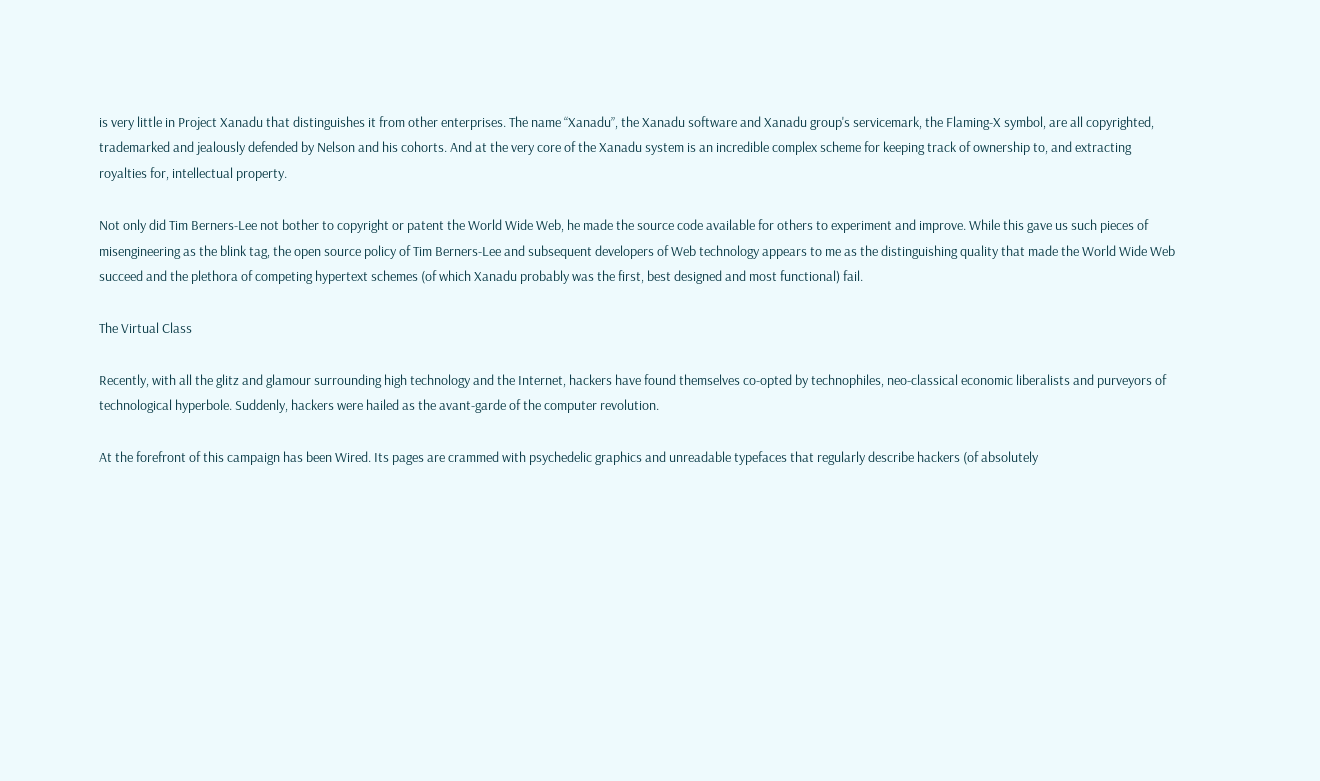is very little in Project Xanadu that distinguishes it from other enterprises. The name “Xanadu”, the Xanadu software and Xanadu group's servicemark, the Flaming-X symbol, are all copyrighted, trademarked and jealously defended by Nelson and his cohorts. And at the very core of the Xanadu system is an incredible complex scheme for keeping track of ownership to, and extracting royalties for, intellectual property.

Not only did Tim Berners-Lee not bother to copyright or patent the World Wide Web, he made the source code available for others to experiment and improve. While this gave us such pieces of misengineering as the blink tag, the open source policy of Tim Berners-Lee and subsequent developers of Web technology appears to me as the distinguishing quality that made the World Wide Web succeed and the plethora of competing hypertext schemes (of which Xanadu probably was the first, best designed and most functional) fail.

The Virtual Class

Recently, with all the glitz and glamour surrounding high technology and the Internet, hackers have found themselves co-opted by technophiles, neo-classical economic liberalists and purveyors of technological hyperbole. Suddenly, hackers were hailed as the avant-garde of the computer revolution.

At the forefront of this campaign has been Wired. Its pages are crammed with psychedelic graphics and unreadable typefaces that regularly describe hackers (of absolutely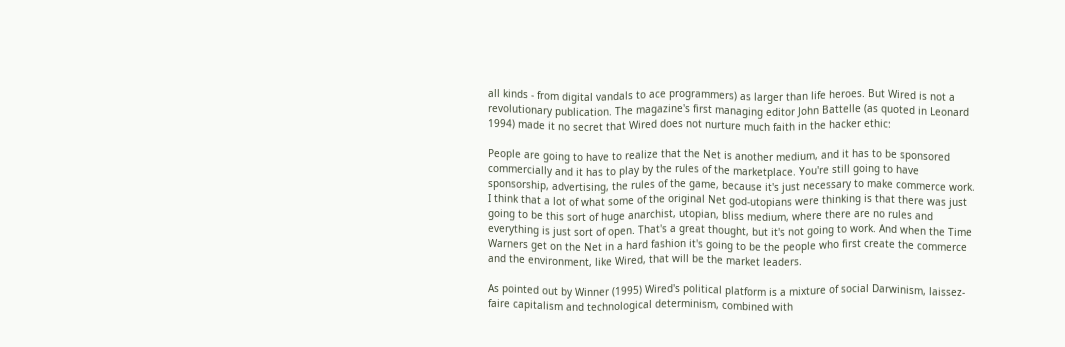all kinds - from digital vandals to ace programmers) as larger than life heroes. But Wired is not a revolutionary publication. The magazine's first managing editor John Battelle (as quoted in Leonard 1994) made it no secret that Wired does not nurture much faith in the hacker ethic:

People are going to have to realize that the Net is another medium, and it has to be sponsored commercially and it has to play by the rules of the marketplace. You're still going to have sponsorship, advertising, the rules of the game, because it's just necessary to make commerce work. I think that a lot of what some of the original Net god-utopians were thinking is that there was just going to be this sort of huge anarchist, utopian, bliss medium, where there are no rules and everything is just sort of open. That's a great thought, but it's not going to work. And when the Time Warners get on the Net in a hard fashion it's going to be the people who first create the commerce and the environment, like Wired, that will be the market leaders.

As pointed out by Winner (1995) Wired's political platform is a mixture of social Darwinism, laissez-faire capitalism and technological determinism, combined with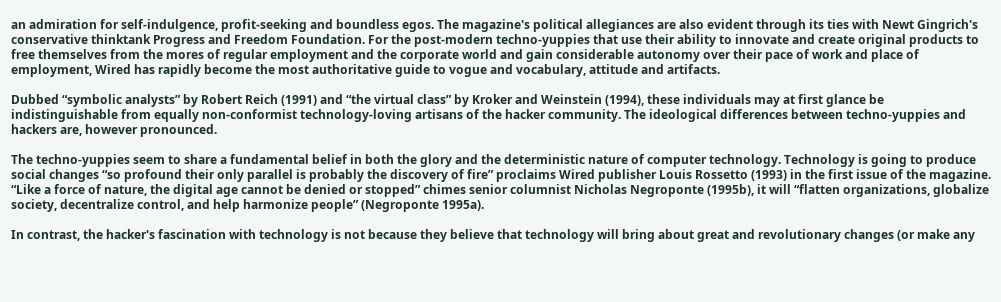an admiration for self-indulgence, profit-seeking and boundless egos. The magazine's political allegiances are also evident through its ties with Newt Gingrich's conservative thinktank Progress and Freedom Foundation. For the post-modern techno-yuppies that use their ability to innovate and create original products to free themselves from the mores of regular employment and the corporate world and gain considerable autonomy over their pace of work and place of employment, Wired has rapidly become the most authoritative guide to vogue and vocabulary, attitude and artifacts.

Dubbed “symbolic analysts” by Robert Reich (1991) and “the virtual class” by Kroker and Weinstein (1994), these individuals may at first glance be indistinguishable from equally non-conformist technology-loving artisans of the hacker community. The ideological differences between techno-yuppies and hackers are, however pronounced.

The techno-yuppies seem to share a fundamental belief in both the glory and the deterministic nature of computer technology. Technology is going to produce social changes “so profound their only parallel is probably the discovery of fire” proclaims Wired publisher Louis Rossetto (1993) in the first issue of the magazine. “Like a force of nature, the digital age cannot be denied or stopped” chimes senior columnist Nicholas Negroponte (1995b), it will “flatten organizations, globalize society, decentralize control, and help harmonize people” (Negroponte 1995a).

In contrast, the hacker's fascination with technology is not because they believe that technology will bring about great and revolutionary changes (or make any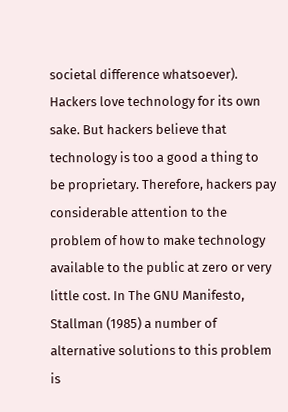societal difference whatsoever). Hackers love technology for its own sake. But hackers believe that technology is too a good a thing to be proprietary. Therefore, hackers pay considerable attention to the problem of how to make technology available to the public at zero or very little cost. In The GNU Manifesto, Stallman (1985) a number of alternative solutions to this problem is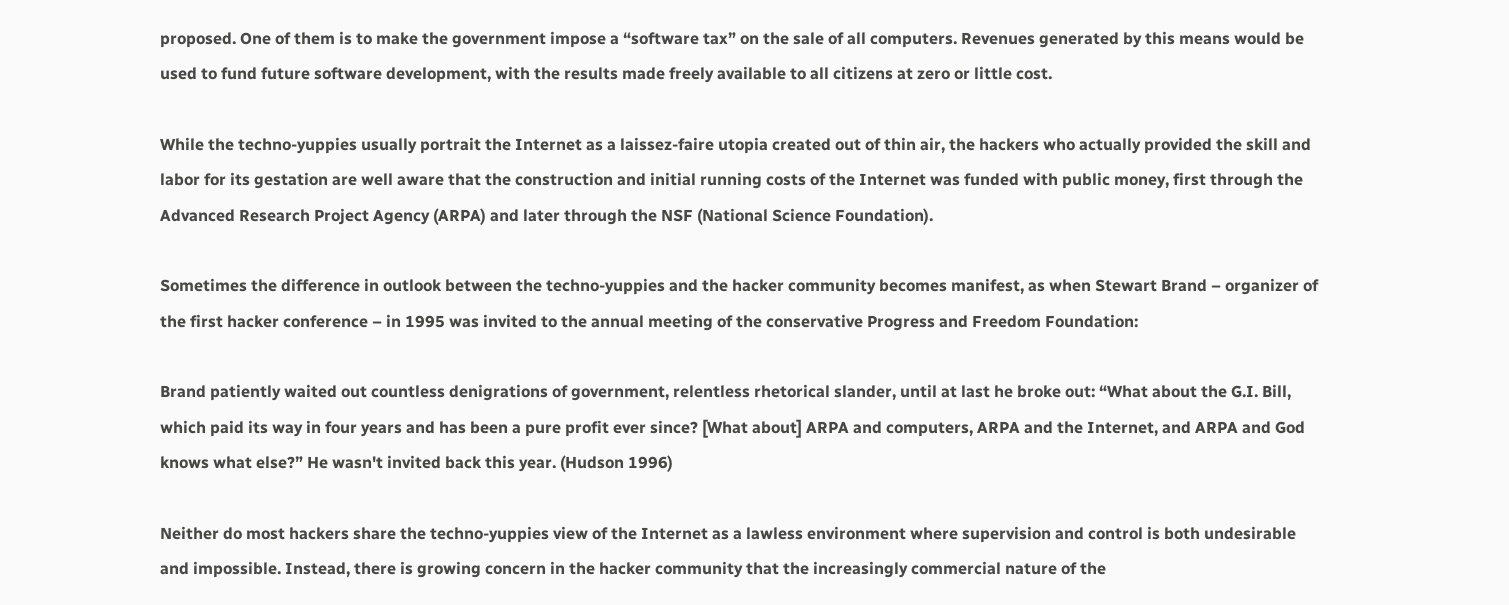proposed. One of them is to make the government impose a “software tax” on the sale of all computers. Revenues generated by this means would be used to fund future software development, with the results made freely available to all citizens at zero or little cost.

While the techno-yuppies usually portrait the Internet as a laissez-faire utopia created out of thin air, the hackers who actually provided the skill and labor for its gestation are well aware that the construction and initial running costs of the Internet was funded with public money, first through the Advanced Research Project Agency (ARPA) and later through the NSF (National Science Foundation).

Sometimes the difference in outlook between the techno-yuppies and the hacker community becomes manifest, as when Stewart Brand – organizer of the first hacker conference – in 1995 was invited to the annual meeting of the conservative Progress and Freedom Foundation:

Brand patiently waited out countless denigrations of government, relentless rhetorical slander, until at last he broke out: “What about the G.I. Bill, which paid its way in four years and has been a pure profit ever since? [What about] ARPA and computers, ARPA and the Internet, and ARPA and God knows what else?” He wasn't invited back this year. (Hudson 1996)

Neither do most hackers share the techno-yuppies view of the Internet as a lawless environment where supervision and control is both undesirable and impossible. Instead, there is growing concern in the hacker community that the increasingly commercial nature of the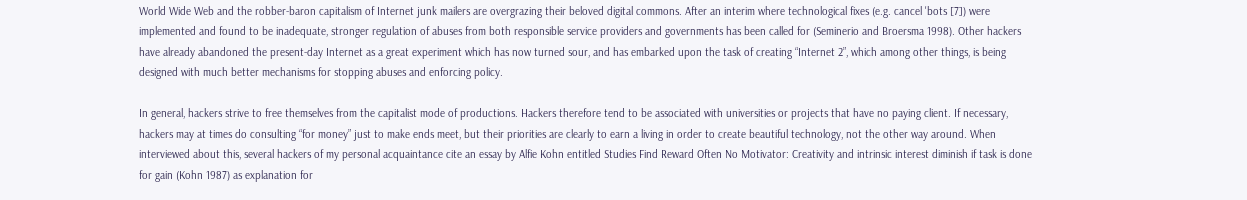World Wide Web and the robber-baron capitalism of Internet junk mailers are overgrazing their beloved digital commons. After an interim where technological fixes (e.g. cancel 'bots [7]) were implemented and found to be inadequate, stronger regulation of abuses from both responsible service providers and governments has been called for (Seminerio and Broersma 1998). Other hackers have already abandoned the present-day Internet as a great experiment which has now turned sour, and has embarked upon the task of creating “Internet 2”, which among other things, is being designed with much better mechanisms for stopping abuses and enforcing policy.

In general, hackers strive to free themselves from the capitalist mode of productions. Hackers therefore tend to be associated with universities or projects that have no paying client. If necessary, hackers may at times do consulting “for money” just to make ends meet, but their priorities are clearly to earn a living in order to create beautiful technology, not the other way around. When interviewed about this, several hackers of my personal acquaintance cite an essay by Alfie Kohn entitled Studies Find Reward Often No Motivator: Creativity and intrinsic interest diminish if task is done for gain (Kohn 1987) as explanation for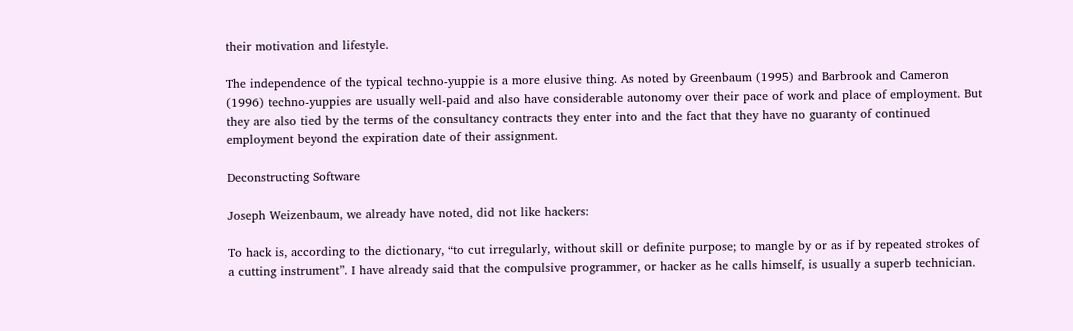their motivation and lifestyle.

The independence of the typical techno-yuppie is a more elusive thing. As noted by Greenbaum (1995) and Barbrook and Cameron (1996) techno-yuppies are usually well-paid and also have considerable autonomy over their pace of work and place of employment. But they are also tied by the terms of the consultancy contracts they enter into and the fact that they have no guaranty of continued employment beyond the expiration date of their assignment.

Deconstructing Software

Joseph Weizenbaum, we already have noted, did not like hackers:

To hack is, according to the dictionary, “to cut irregularly, without skill or definite purpose; to mangle by or as if by repeated strokes of a cutting instrument”. I have already said that the compulsive programmer, or hacker as he calls himself, is usually a superb technician.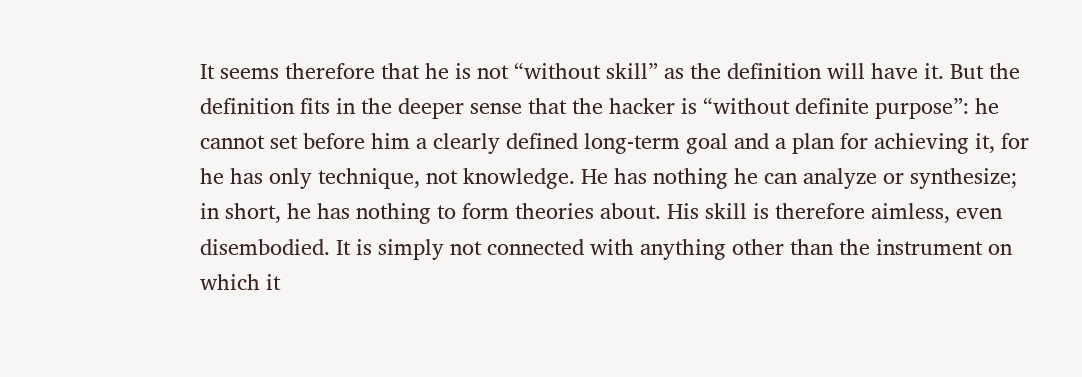It seems therefore that he is not “without skill” as the definition will have it. But the definition fits in the deeper sense that the hacker is “without definite purpose”: he cannot set before him a clearly defined long-term goal and a plan for achieving it, for he has only technique, not knowledge. He has nothing he can analyze or synthesize; in short, he has nothing to form theories about. His skill is therefore aimless, even disembodied. It is simply not connected with anything other than the instrument on which it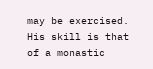may be exercised. His skill is that of a monastic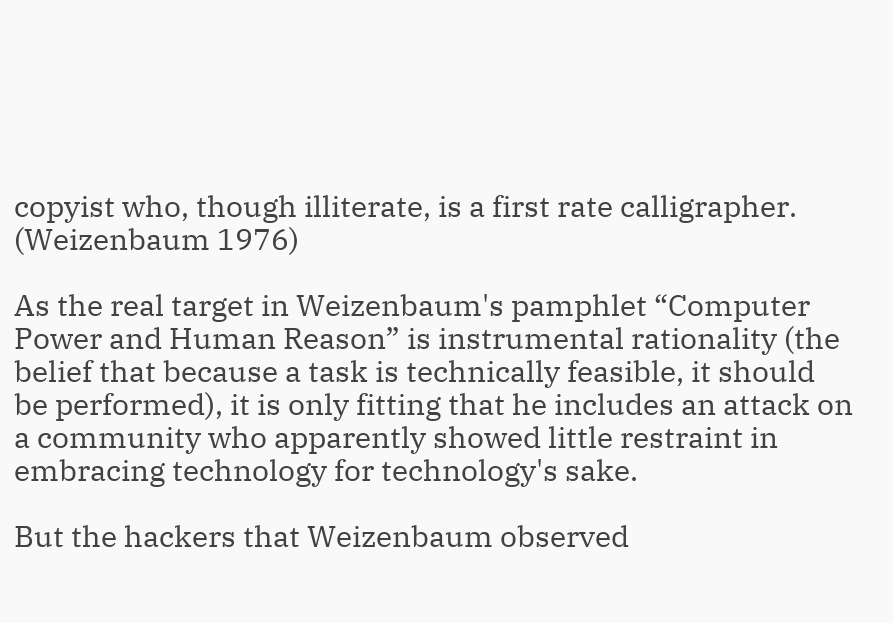copyist who, though illiterate, is a first rate calligrapher. (Weizenbaum 1976)

As the real target in Weizenbaum's pamphlet “Computer Power and Human Reason” is instrumental rationality (the belief that because a task is technically feasible, it should be performed), it is only fitting that he includes an attack on a community who apparently showed little restraint in embracing technology for technology's sake.

But the hackers that Weizenbaum observed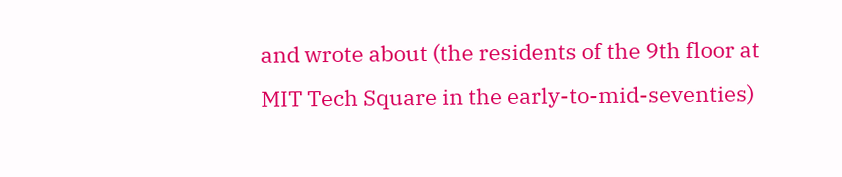and wrote about (the residents of the 9th floor at MIT Tech Square in the early-to-mid-seventies)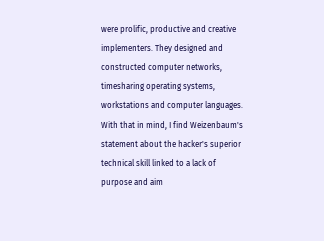were prolific, productive and creative implementers. They designed and constructed computer networks, timesharing operating systems, workstations and computer languages. With that in mind, I find Weizenbaum's statement about the hacker's superior technical skill linked to a lack of purpose and aim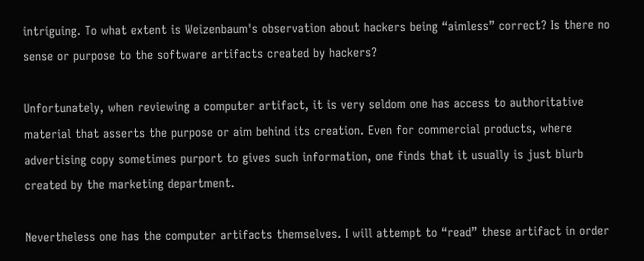intriguing. To what extent is Weizenbaum's observation about hackers being “aimless” correct? Is there no sense or purpose to the software artifacts created by hackers?

Unfortunately, when reviewing a computer artifact, it is very seldom one has access to authoritative material that asserts the purpose or aim behind its creation. Even for commercial products, where advertising copy sometimes purport to gives such information, one finds that it usually is just blurb created by the marketing department.

Nevertheless one has the computer artifacts themselves. I will attempt to “read” these artifact in order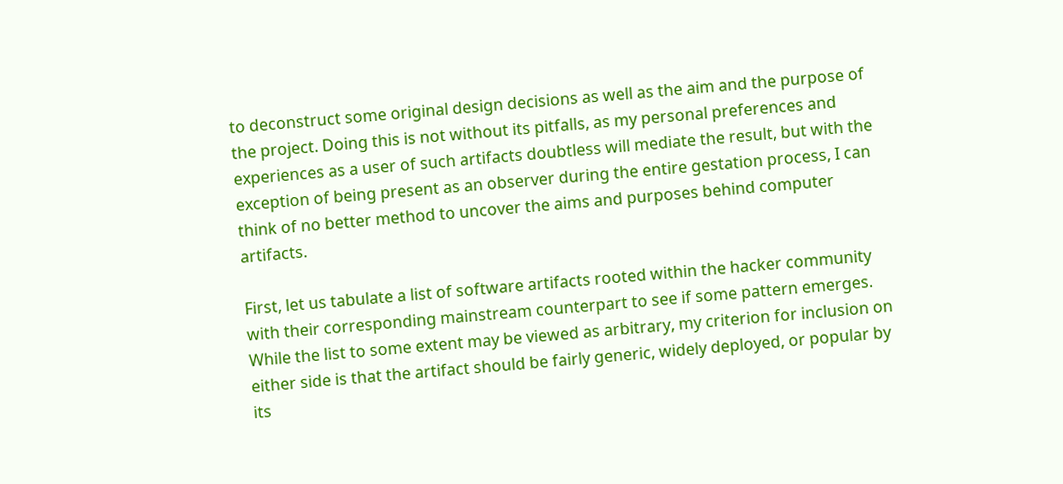to deconstruct some original design decisions as well as the aim and the purpose of the project. Doing this is not without its pitfalls, as my personal preferences and experiences as a user of such artifacts doubtless will mediate the result, but with the exception of being present as an observer during the entire gestation process, I can think of no better method to uncover the aims and purposes behind computer artifacts.

First, let us tabulate a list of software artifacts rooted within the hacker community with their corresponding mainstream counterpart to see if some pattern emerges. While the list to some extent may be viewed as arbitrary, my criterion for inclusion on either side is that the artifact should be fairly generic, widely deployed, or popular by its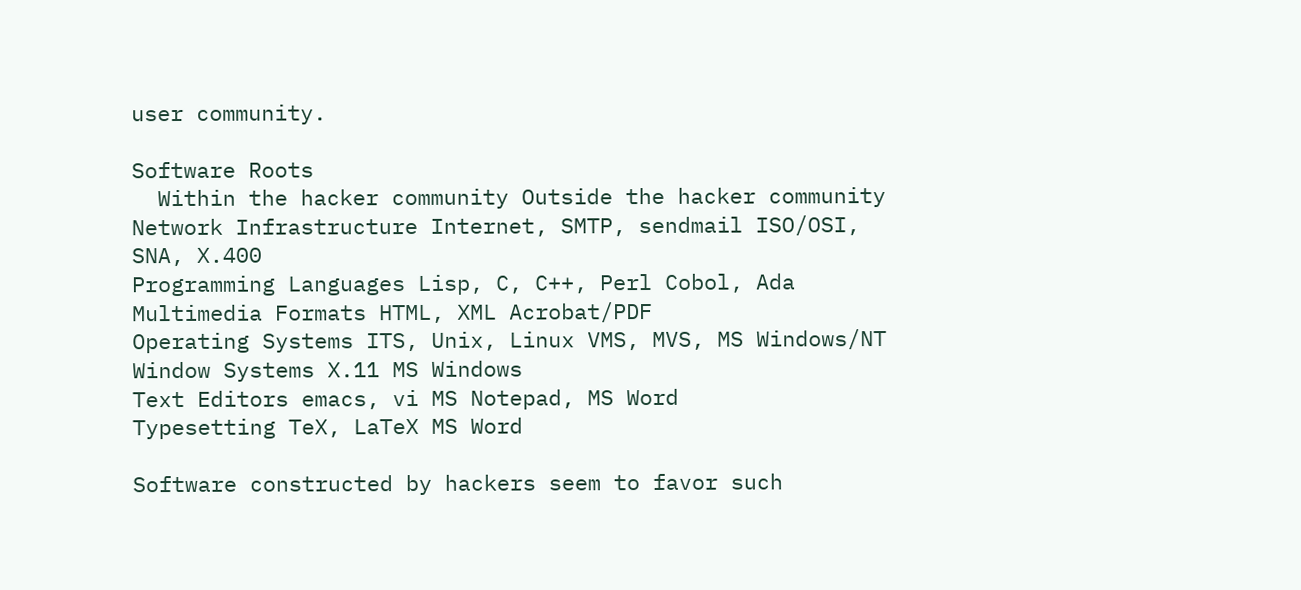user community.

Software Roots
  Within the hacker community Outside the hacker community
Network Infrastructure Internet, SMTP, sendmail ISO/OSI, SNA, X.400
Programming Languages Lisp, C, C++, Perl Cobol, Ada
Multimedia Formats HTML, XML Acrobat/PDF
Operating Systems ITS, Unix, Linux VMS, MVS, MS Windows/NT
Window Systems X.11 MS Windows
Text Editors emacs, vi MS Notepad, MS Word
Typesetting TeX, LaTeX MS Word

Software constructed by hackers seem to favor such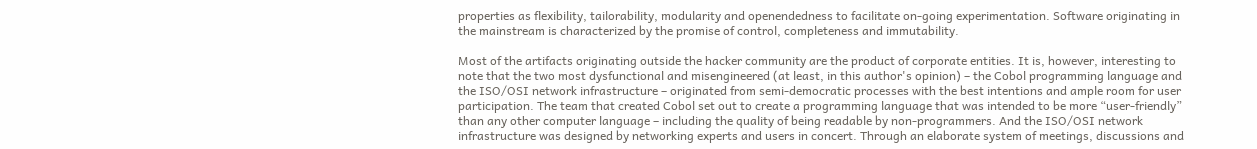properties as flexibility, tailorability, modularity and openendedness to facilitate on-going experimentation. Software originating in the mainstream is characterized by the promise of control, completeness and immutability.

Most of the artifacts originating outside the hacker community are the product of corporate entities. It is, however, interesting to note that the two most dysfunctional and misengineered (at least, in this author's opinion) – the Cobol programming language and the ISO/OSI network infrastructure – originated from semi-democratic processes with the best intentions and ample room for user participation. The team that created Cobol set out to create a programming language that was intended to be more “user-friendly” than any other computer language – including the quality of being readable by non-programmers. And the ISO/OSI network infrastructure was designed by networking experts and users in concert. Through an elaborate system of meetings, discussions and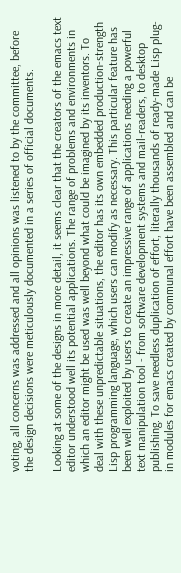voting, all concerns was addressed and all opinions was listened to by the committee, before the design decisions were meticulously documented in a series of official documents.

Looking at some of the designs in more detail, it seems clear that the creators of the emacs text editor understood well its potential applications. The range of problems and environments in which an editor might be used was well beyond what could be imagined by its inventors. To deal with these unpredictable situations, the editor has its own embedded production-strength Lisp programming language, which users can modify as necessary. This particular feature has been well exploited by users to create an impressive range of applications needing a powerful text manipulation tool - from software development systems and mail-readers, to desktop publishing. To save needless duplication of effort, literally thousands of ready-made Lisp plug-in modules for emacs created by communal effort have been assembled and can be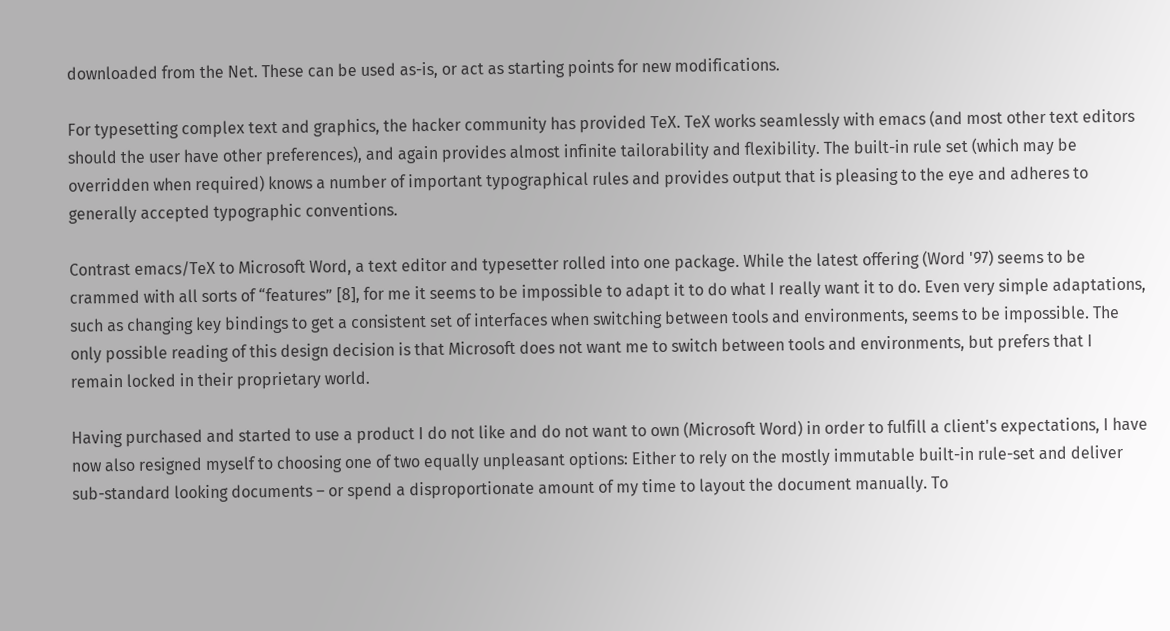downloaded from the Net. These can be used as-is, or act as starting points for new modifications.

For typesetting complex text and graphics, the hacker community has provided TeX. TeX works seamlessly with emacs (and most other text editors should the user have other preferences), and again provides almost infinite tailorability and flexibility. The built-in rule set (which may be overridden when required) knows a number of important typographical rules and provides output that is pleasing to the eye and adheres to generally accepted typographic conventions.

Contrast emacs/TeX to Microsoft Word, a text editor and typesetter rolled into one package. While the latest offering (Word '97) seems to be crammed with all sorts of “features” [8], for me it seems to be impossible to adapt it to do what I really want it to do. Even very simple adaptations, such as changing key bindings to get a consistent set of interfaces when switching between tools and environments, seems to be impossible. The only possible reading of this design decision is that Microsoft does not want me to switch between tools and environments, but prefers that I remain locked in their proprietary world.

Having purchased and started to use a product I do not like and do not want to own (Microsoft Word) in order to fulfill a client's expectations, I have now also resigned myself to choosing one of two equally unpleasant options: Either to rely on the mostly immutable built-in rule-set and deliver sub-standard looking documents – or spend a disproportionate amount of my time to layout the document manually. To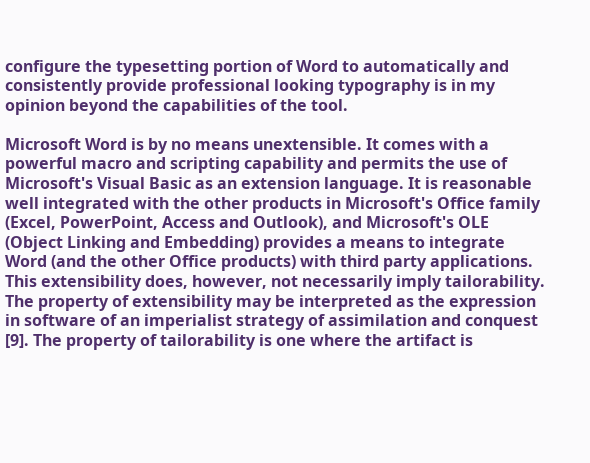configure the typesetting portion of Word to automatically and consistently provide professional looking typography is in my opinion beyond the capabilities of the tool.

Microsoft Word is by no means unextensible. It comes with a powerful macro and scripting capability and permits the use of Microsoft's Visual Basic as an extension language. It is reasonable well integrated with the other products in Microsoft's Office family (Excel, PowerPoint, Access and Outlook), and Microsoft's OLE (Object Linking and Embedding) provides a means to integrate Word (and the other Office products) with third party applications. This extensibility does, however, not necessarily imply tailorability. The property of extensibility may be interpreted as the expression in software of an imperialist strategy of assimilation and conquest [9]. The property of tailorability is one where the artifact is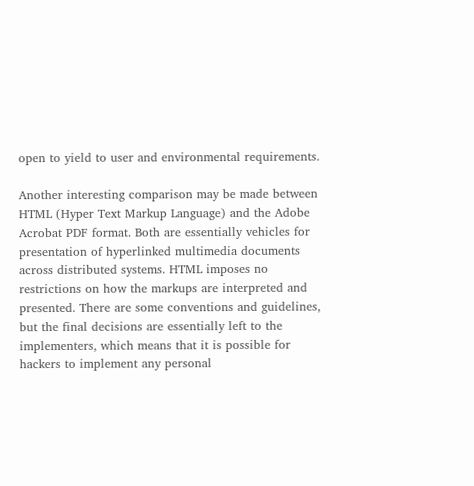open to yield to user and environmental requirements.

Another interesting comparison may be made between HTML (Hyper Text Markup Language) and the Adobe Acrobat PDF format. Both are essentially vehicles for presentation of hyperlinked multimedia documents across distributed systems. HTML imposes no restrictions on how the markups are interpreted and presented. There are some conventions and guidelines, but the final decisions are essentially left to the implementers, which means that it is possible for hackers to implement any personal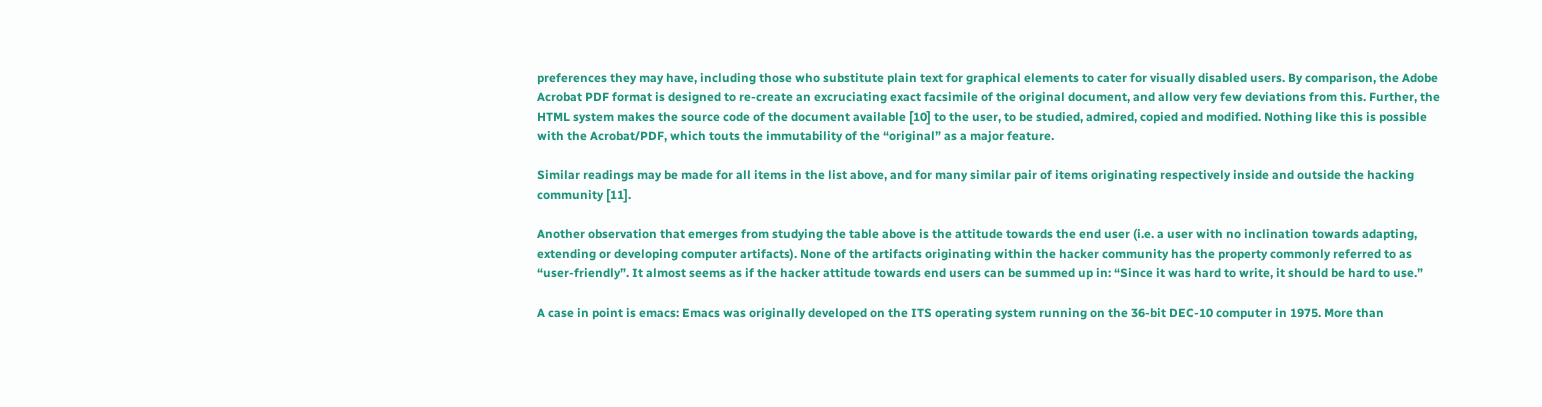preferences they may have, including those who substitute plain text for graphical elements to cater for visually disabled users. By comparison, the Adobe Acrobat PDF format is designed to re-create an excruciating exact facsimile of the original document, and allow very few deviations from this. Further, the HTML system makes the source code of the document available [10] to the user, to be studied, admired, copied and modified. Nothing like this is possible with the Acrobat/PDF, which touts the immutability of the “original” as a major feature.

Similar readings may be made for all items in the list above, and for many similar pair of items originating respectively inside and outside the hacking community [11].

Another observation that emerges from studying the table above is the attitude towards the end user (i.e. a user with no inclination towards adapting, extending or developing computer artifacts). None of the artifacts originating within the hacker community has the property commonly referred to as “user-friendly”. It almost seems as if the hacker attitude towards end users can be summed up in: “Since it was hard to write, it should be hard to use.”

A case in point is emacs: Emacs was originally developed on the ITS operating system running on the 36-bit DEC-10 computer in 1975. More than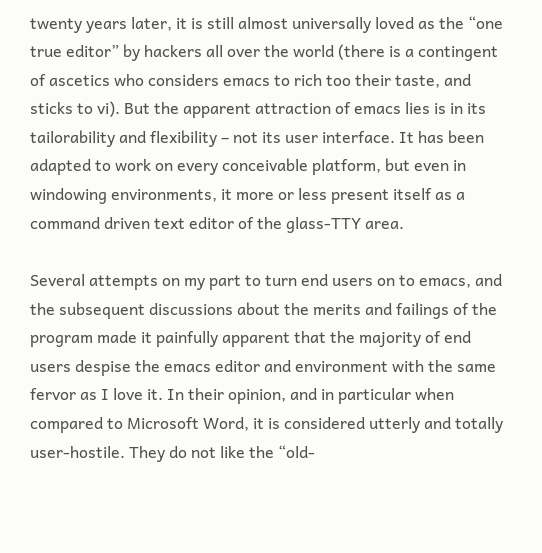twenty years later, it is still almost universally loved as the “one true editor” by hackers all over the world (there is a contingent of ascetics who considers emacs to rich too their taste, and sticks to vi). But the apparent attraction of emacs lies is in its tailorability and flexibility – not its user interface. It has been adapted to work on every conceivable platform, but even in windowing environments, it more or less present itself as a command driven text editor of the glass-TTY area.

Several attempts on my part to turn end users on to emacs, and the subsequent discussions about the merits and failings of the program made it painfully apparent that the majority of end users despise the emacs editor and environment with the same fervor as I love it. In their opinion, and in particular when compared to Microsoft Word, it is considered utterly and totally user-hostile. They do not like the “old-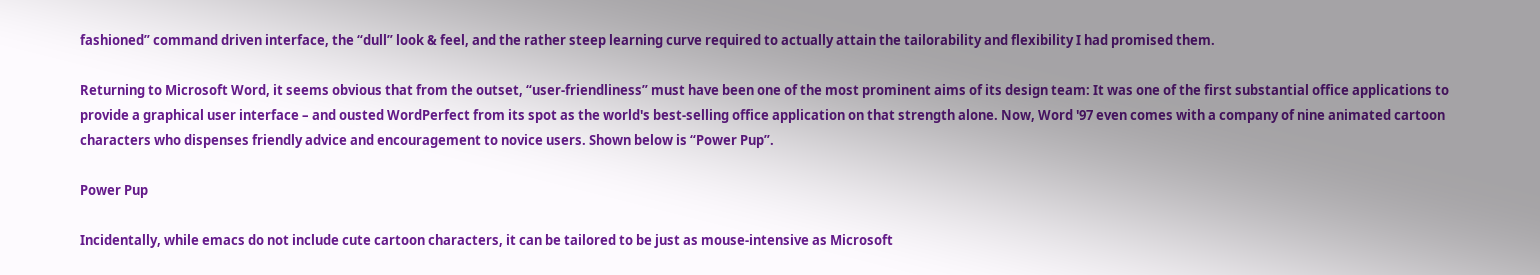fashioned” command driven interface, the “dull” look & feel, and the rather steep learning curve required to actually attain the tailorability and flexibility I had promised them.

Returning to Microsoft Word, it seems obvious that from the outset, “user-friendliness” must have been one of the most prominent aims of its design team: It was one of the first substantial office applications to provide a graphical user interface – and ousted WordPerfect from its spot as the world's best-selling office application on that strength alone. Now, Word '97 even comes with a company of nine animated cartoon characters who dispenses friendly advice and encouragement to novice users. Shown below is “Power Pup”.

Power Pup

Incidentally, while emacs do not include cute cartoon characters, it can be tailored to be just as mouse-intensive as Microsoft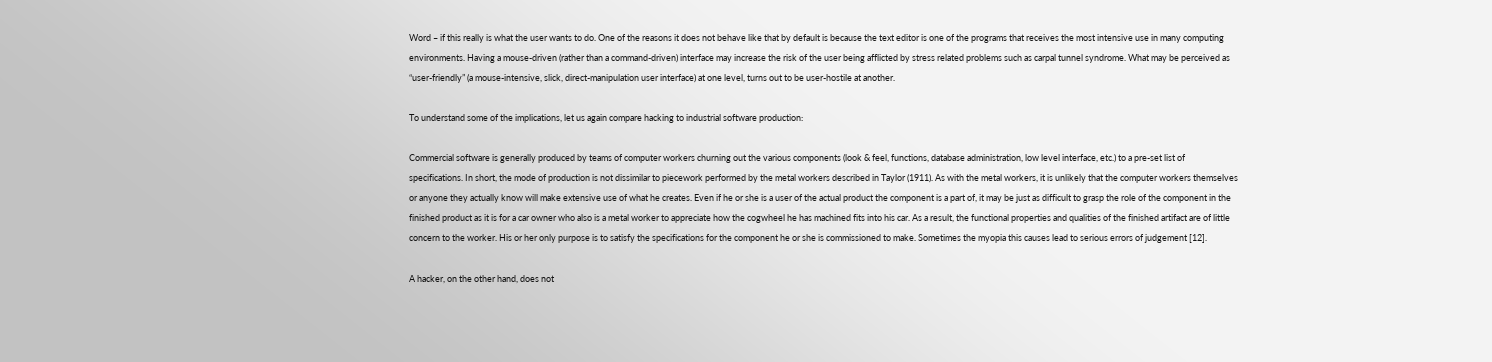Word – if this really is what the user wants to do. One of the reasons it does not behave like that by default is because the text editor is one of the programs that receives the most intensive use in many computing environments. Having a mouse-driven (rather than a command-driven) interface may increase the risk of the user being afflicted by stress related problems such as carpal tunnel syndrome. What may be perceived as “user-friendly” (a mouse-intensive, slick, direct-manipulation user interface) at one level, turns out to be user-hostile at another.

To understand some of the implications, let us again compare hacking to industrial software production:

Commercial software is generally produced by teams of computer workers churning out the various components (look & feel, functions, database administration, low level interface, etc.) to a pre-set list of specifications. In short, the mode of production is not dissimilar to piecework performed by the metal workers described in Taylor (1911). As with the metal workers, it is unlikely that the computer workers themselves or anyone they actually know will make extensive use of what he creates. Even if he or she is a user of the actual product the component is a part of, it may be just as difficult to grasp the role of the component in the finished product as it is for a car owner who also is a metal worker to appreciate how the cogwheel he has machined fits into his car. As a result, the functional properties and qualities of the finished artifact are of little concern to the worker. His or her only purpose is to satisfy the specifications for the component he or she is commissioned to make. Sometimes the myopia this causes lead to serious errors of judgement [12].

A hacker, on the other hand, does not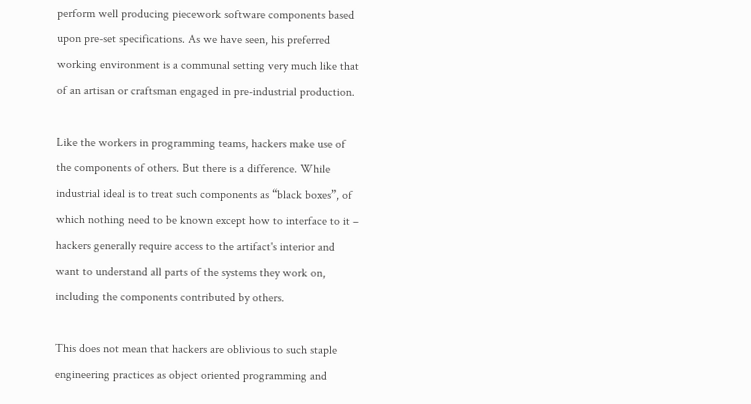perform well producing piecework software components based upon pre-set specifications. As we have seen, his preferred working environment is a communal setting very much like that of an artisan or craftsman engaged in pre-industrial production.

Like the workers in programming teams, hackers make use of the components of others. But there is a difference. While industrial ideal is to treat such components as “black boxes”, of which nothing need to be known except how to interface to it – hackers generally require access to the artifact's interior and want to understand all parts of the systems they work on, including the components contributed by others.

This does not mean that hackers are oblivious to such staple engineering practices as object oriented programming and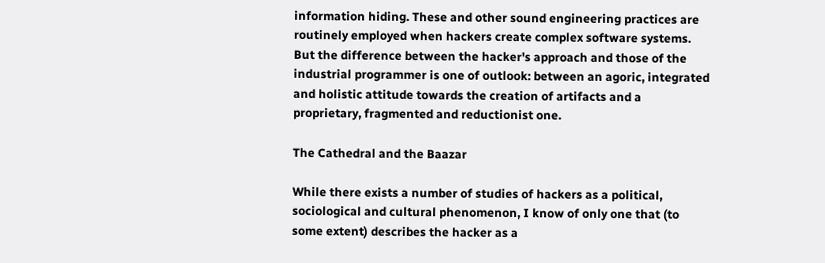information hiding. These and other sound engineering practices are routinely employed when hackers create complex software systems. But the difference between the hacker's approach and those of the industrial programmer is one of outlook: between an agoric, integrated and holistic attitude towards the creation of artifacts and a proprietary, fragmented and reductionist one.

The Cathedral and the Baazar

While there exists a number of studies of hackers as a political, sociological and cultural phenomenon, I know of only one that (to some extent) describes the hacker as a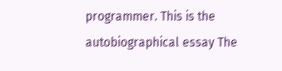programmer. This is the autobiographical essay The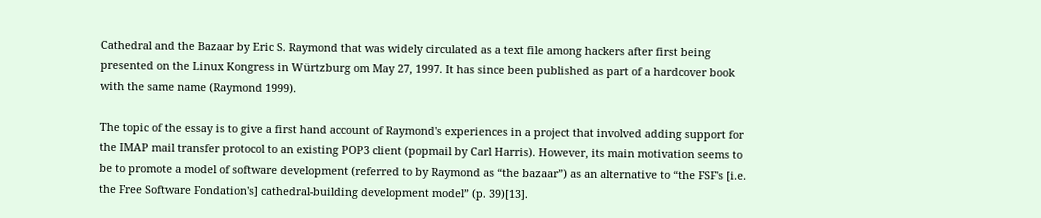Cathedral and the Bazaar by Eric S. Raymond that was widely circulated as a text file among hackers after first being presented on the Linux Kongress in Würtzburg om May 27, 1997. It has since been published as part of a hardcover book with the same name (Raymond 1999).

The topic of the essay is to give a first hand account of Raymond's experiences in a project that involved adding support for the IMAP mail transfer protocol to an existing POP3 client (popmail by Carl Harris). However, its main motivation seems to be to promote a model of software development (referred to by Raymond as “the bazaar”) as an alternative to “the FSF's [i.e. the Free Software Fondation's] cathedral-building development model” (p. 39)[13].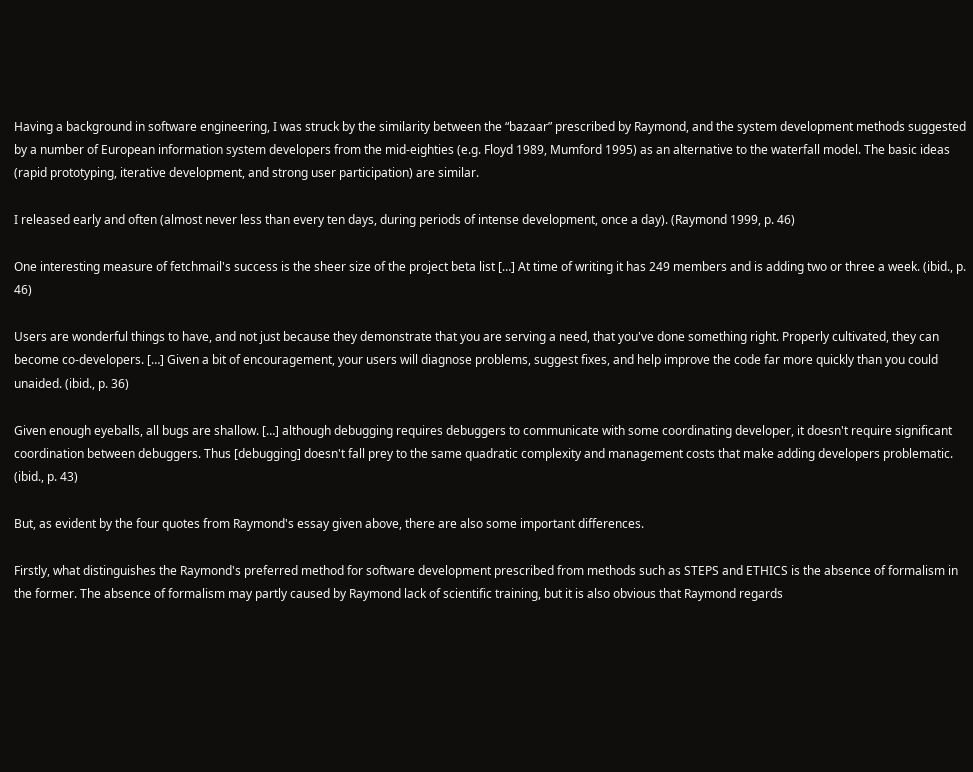Having a background in software engineering, I was struck by the similarity between the “bazaar” prescribed by Raymond, and the system development methods suggested by a number of European information system developers from the mid-eighties (e.g. Floyd 1989, Mumford 1995) as an alternative to the waterfall model. The basic ideas (rapid prototyping, iterative development, and strong user participation) are similar.

I released early and often (almost never less than every ten days, during periods of intense development, once a day). (Raymond 1999, p. 46)

One interesting measure of fetchmail's success is the sheer size of the project beta list […] At time of writing it has 249 members and is adding two or three a week. (ibid., p. 46)

Users are wonderful things to have, and not just because they demonstrate that you are serving a need, that you've done something right. Properly cultivated, they can become co-developers. […] Given a bit of encouragement, your users will diagnose problems, suggest fixes, and help improve the code far more quickly than you could unaided. (ibid., p. 36)

Given enough eyeballs, all bugs are shallow. […] although debugging requires debuggers to communicate with some coordinating developer, it doesn't require significant coordination between debuggers. Thus [debugging] doesn't fall prey to the same quadratic complexity and management costs that make adding developers problematic. (ibid., p. 43)

But, as evident by the four quotes from Raymond's essay given above, there are also some important differences.

Firstly, what distinguishes the Raymond's preferred method for software development prescribed from methods such as STEPS and ETHICS is the absence of formalism in the former. The absence of formalism may partly caused by Raymond lack of scientific training, but it is also obvious that Raymond regards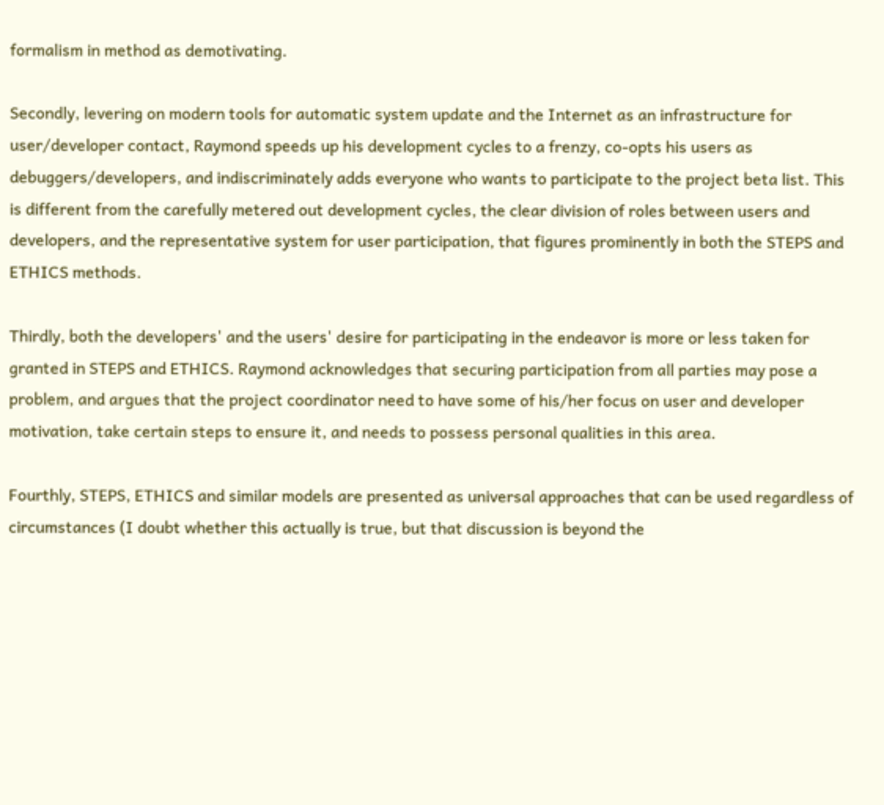formalism in method as demotivating.

Secondly, levering on modern tools for automatic system update and the Internet as an infrastructure for user/developer contact, Raymond speeds up his development cycles to a frenzy, co-opts his users as debuggers/developers, and indiscriminately adds everyone who wants to participate to the project beta list. This is different from the carefully metered out development cycles, the clear division of roles between users and developers, and the representative system for user participation, that figures prominently in both the STEPS and ETHICS methods.

Thirdly, both the developers' and the users' desire for participating in the endeavor is more or less taken for granted in STEPS and ETHICS. Raymond acknowledges that securing participation from all parties may pose a problem, and argues that the project coordinator need to have some of his/her focus on user and developer motivation, take certain steps to ensure it, and needs to possess personal qualities in this area.

Fourthly, STEPS, ETHICS and similar models are presented as universal approaches that can be used regardless of circumstances (I doubt whether this actually is true, but that discussion is beyond the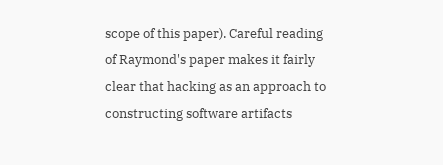scope of this paper). Careful reading of Raymond's paper makes it fairly clear that hacking as an approach to constructing software artifacts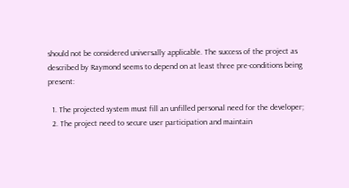should not be considered universally applicable. The success of the project as described by Raymond seems to depend on at least three pre-conditions being present:

  1. The projected system must fill an unfilled personal need for the developer;
  2. The project need to secure user participation and maintain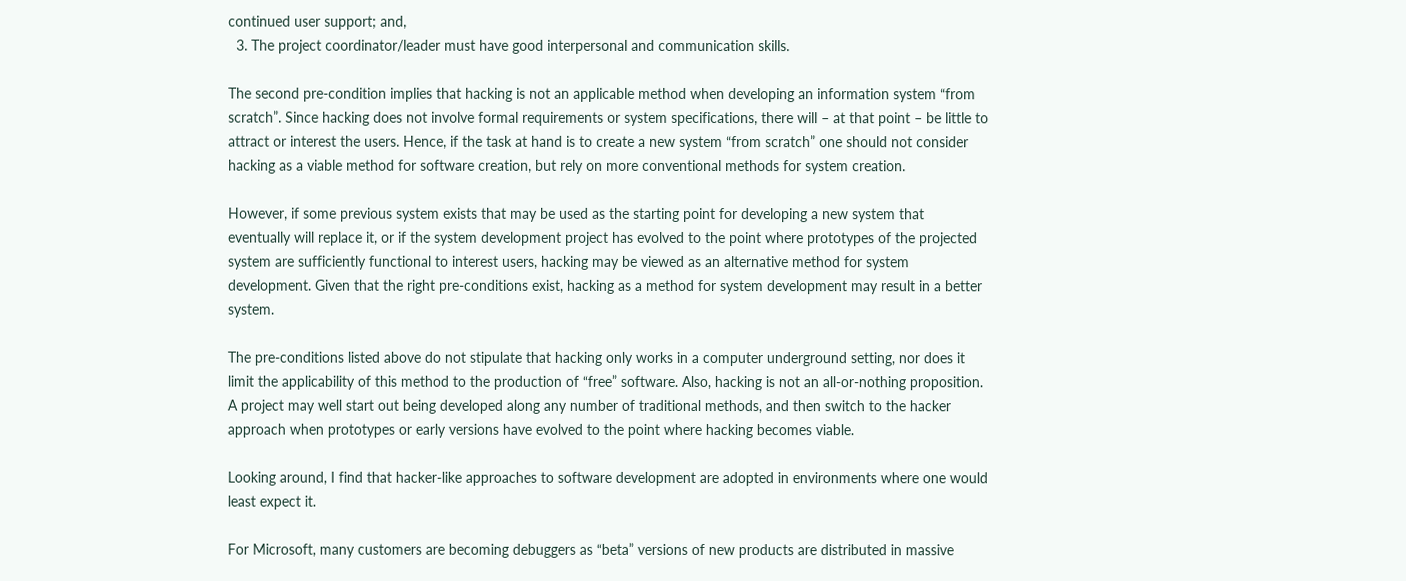continued user support; and,
  3. The project coordinator/leader must have good interpersonal and communication skills.

The second pre-condition implies that hacking is not an applicable method when developing an information system “from scratch”. Since hacking does not involve formal requirements or system specifications, there will – at that point – be little to attract or interest the users. Hence, if the task at hand is to create a new system “from scratch” one should not consider hacking as a viable method for software creation, but rely on more conventional methods for system creation.

However, if some previous system exists that may be used as the starting point for developing a new system that eventually will replace it, or if the system development project has evolved to the point where prototypes of the projected system are sufficiently functional to interest users, hacking may be viewed as an alternative method for system development. Given that the right pre-conditions exist, hacking as a method for system development may result in a better system.

The pre-conditions listed above do not stipulate that hacking only works in a computer underground setting, nor does it limit the applicability of this method to the production of “free” software. Also, hacking is not an all-or-nothing proposition. A project may well start out being developed along any number of traditional methods, and then switch to the hacker approach when prototypes or early versions have evolved to the point where hacking becomes viable.

Looking around, I find that hacker-like approaches to software development are adopted in environments where one would least expect it.

For Microsoft, many customers are becoming debuggers as “beta” versions of new products are distributed in massive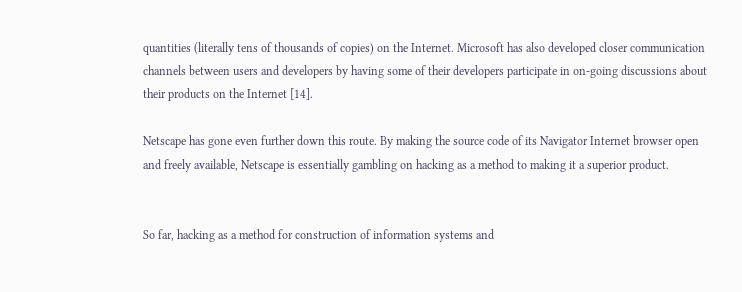quantities (literally tens of thousands of copies) on the Internet. Microsoft has also developed closer communication channels between users and developers by having some of their developers participate in on-going discussions about their products on the Internet [14].

Netscape has gone even further down this route. By making the source code of its Navigator Internet browser open and freely available, Netscape is essentially gambling on hacking as a method to making it a superior product.


So far, hacking as a method for construction of information systems and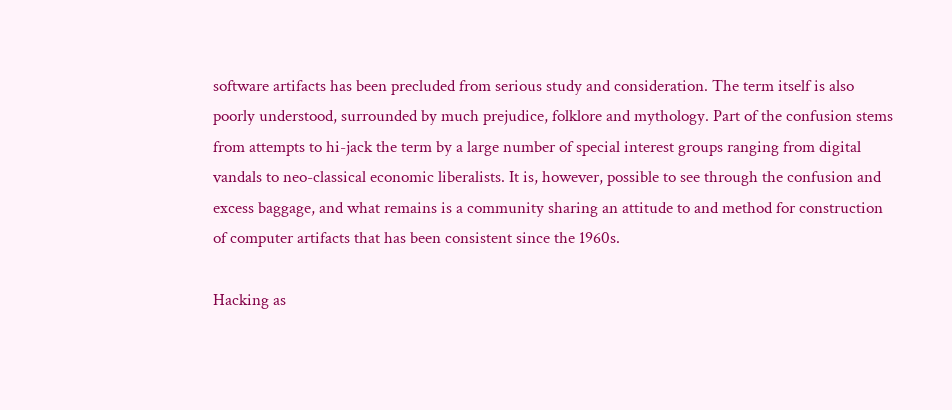software artifacts has been precluded from serious study and consideration. The term itself is also poorly understood, surrounded by much prejudice, folklore and mythology. Part of the confusion stems from attempts to hi-jack the term by a large number of special interest groups ranging from digital vandals to neo-classical economic liberalists. It is, however, possible to see through the confusion and excess baggage, and what remains is a community sharing an attitude to and method for construction of computer artifacts that has been consistent since the 1960s.

Hacking as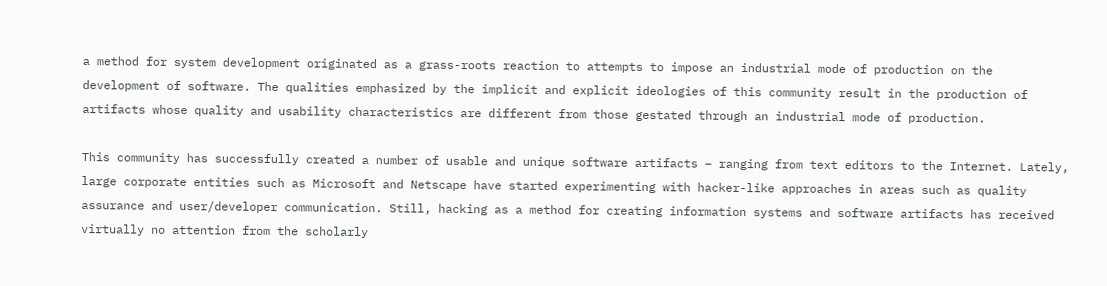a method for system development originated as a grass-roots reaction to attempts to impose an industrial mode of production on the development of software. The qualities emphasized by the implicit and explicit ideologies of this community result in the production of artifacts whose quality and usability characteristics are different from those gestated through an industrial mode of production.

This community has successfully created a number of usable and unique software artifacts – ranging from text editors to the Internet. Lately, large corporate entities such as Microsoft and Netscape have started experimenting with hacker-like approaches in areas such as quality assurance and user/developer communication. Still, hacking as a method for creating information systems and software artifacts has received virtually no attention from the scholarly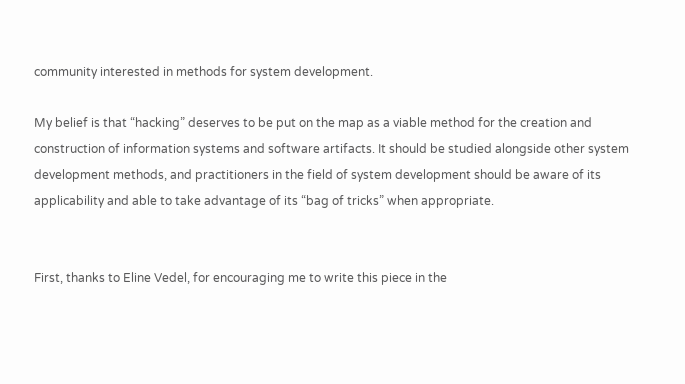community interested in methods for system development.

My belief is that “hacking” deserves to be put on the map as a viable method for the creation and construction of information systems and software artifacts. It should be studied alongside other system development methods, and practitioners in the field of system development should be aware of its applicability and able to take advantage of its “bag of tricks” when appropriate.


First, thanks to Eline Vedel, for encouraging me to write this piece in the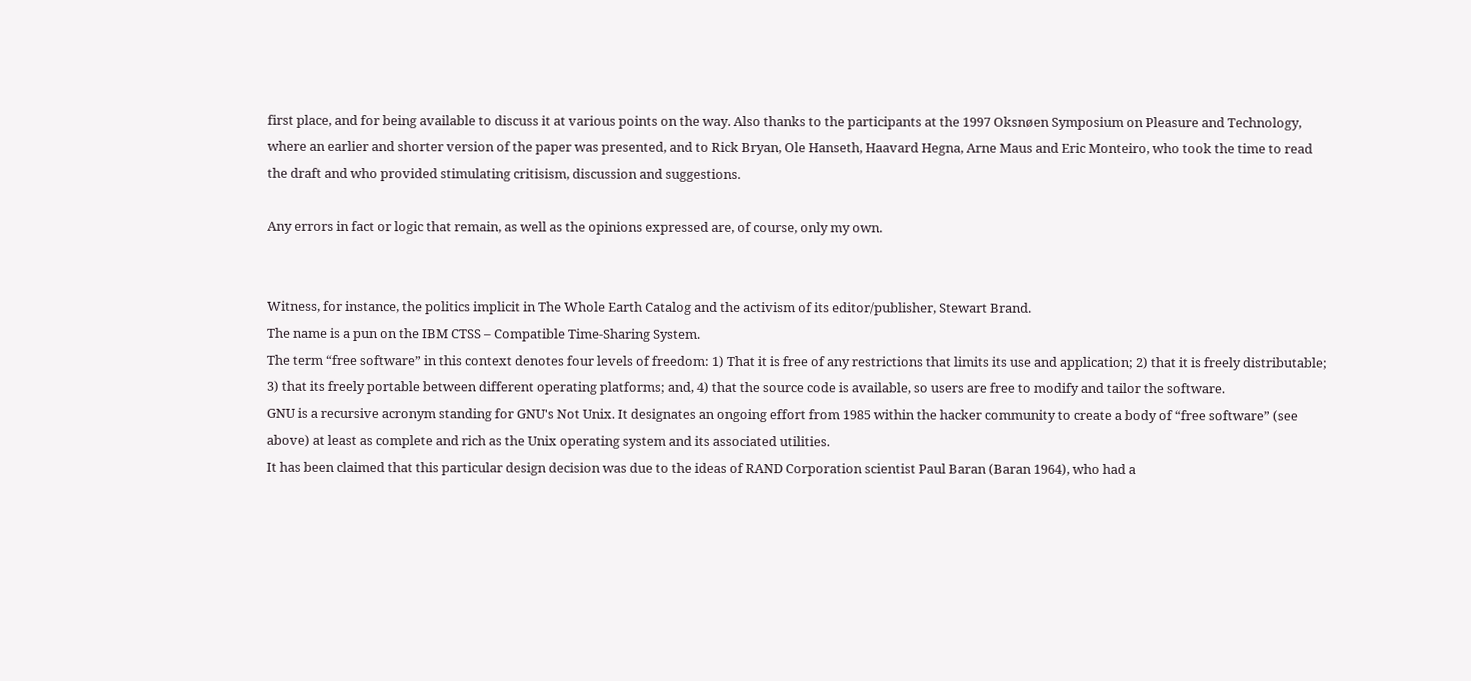first place, and for being available to discuss it at various points on the way. Also thanks to the participants at the 1997 Oksnøen Symposium on Pleasure and Technology, where an earlier and shorter version of the paper was presented, and to Rick Bryan, Ole Hanseth, Haavard Hegna, Arne Maus and Eric Monteiro, who took the time to read the draft and who provided stimulating critisism, discussion and suggestions.

Any errors in fact or logic that remain, as well as the opinions expressed are, of course, only my own.


Witness, for instance, the politics implicit in The Whole Earth Catalog and the activism of its editor/publisher, Stewart Brand.
The name is a pun on the IBM CTSS – Compatible Time-Sharing System.
The term “free software” in this context denotes four levels of freedom: 1) That it is free of any restrictions that limits its use and application; 2) that it is freely distributable; 3) that its freely portable between different operating platforms; and, 4) that the source code is available, so users are free to modify and tailor the software.
GNU is a recursive acronym standing for GNU's Not Unix. It designates an ongoing effort from 1985 within the hacker community to create a body of “free software” (see above) at least as complete and rich as the Unix operating system and its associated utilities.
It has been claimed that this particular design decision was due to the ideas of RAND Corporation scientist Paul Baran (Baran 1964), who had a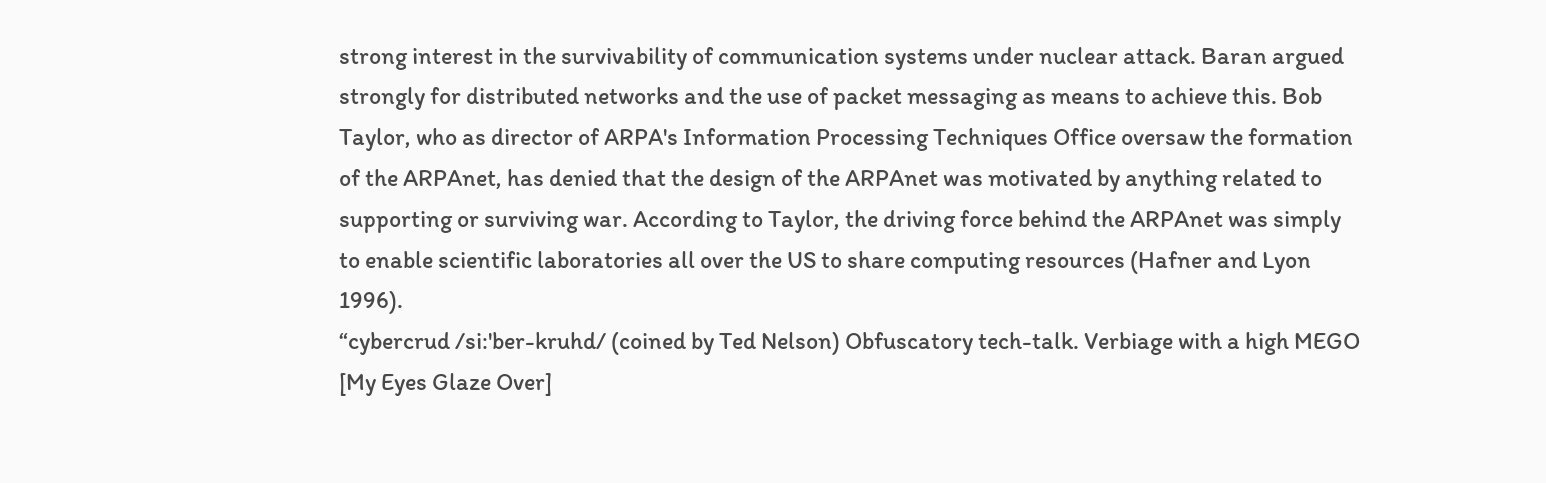strong interest in the survivability of communication systems under nuclear attack. Baran argued strongly for distributed networks and the use of packet messaging as means to achieve this. Bob Taylor, who as director of ARPA's Information Processing Techniques Office oversaw the formation of the ARPAnet, has denied that the design of the ARPAnet was motivated by anything related to supporting or surviving war. According to Taylor, the driving force behind the ARPAnet was simply to enable scientific laboratories all over the US to share computing resources (Hafner and Lyon 1996).
“cybercrud /si:'ber-kruhd/ (coined by Ted Nelson) Obfuscatory tech-talk. Verbiage with a high MEGO [My Eyes Glaze Over]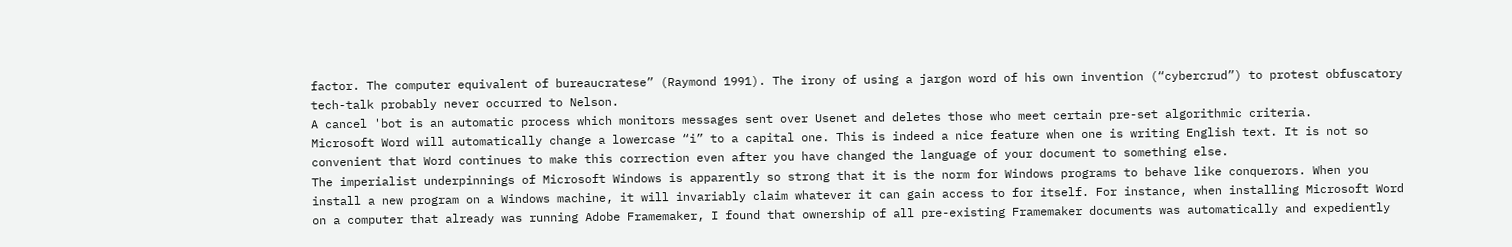factor. The computer equivalent of bureaucratese” (Raymond 1991). The irony of using a jargon word of his own invention (“cybercrud”) to protest obfuscatory tech-talk probably never occurred to Nelson.
A cancel 'bot is an automatic process which monitors messages sent over Usenet and deletes those who meet certain pre-set algorithmic criteria.
Microsoft Word will automatically change a lowercase “i” to a capital one. This is indeed a nice feature when one is writing English text. It is not so convenient that Word continues to make this correction even after you have changed the language of your document to something else.
The imperialist underpinnings of Microsoft Windows is apparently so strong that it is the norm for Windows programs to behave like conquerors. When you install a new program on a Windows machine, it will invariably claim whatever it can gain access to for itself. For instance, when installing Microsoft Word on a computer that already was running Adobe Framemaker, I found that ownership of all pre-existing Framemaker documents was automatically and expediently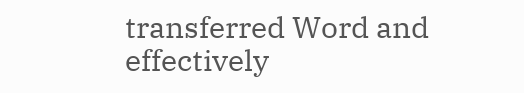transferred Word and effectively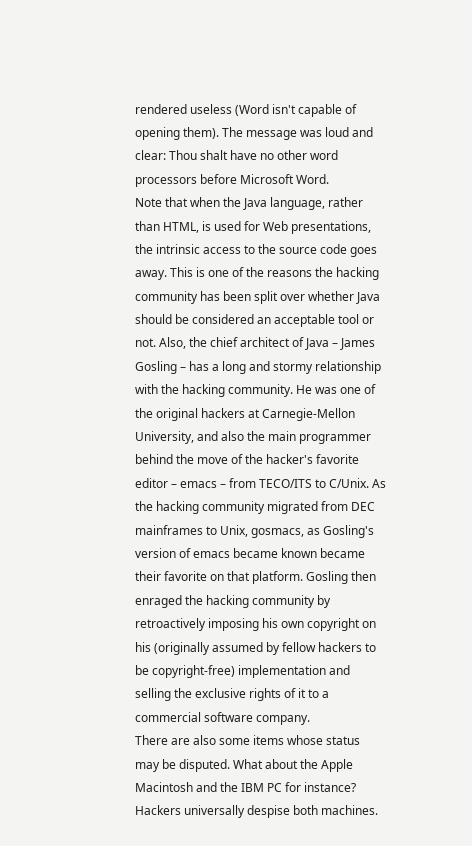rendered useless (Word isn't capable of opening them). The message was loud and clear: Thou shalt have no other word processors before Microsoft Word.
Note that when the Java language, rather than HTML, is used for Web presentations, the intrinsic access to the source code goes away. This is one of the reasons the hacking community has been split over whether Java should be considered an acceptable tool or not. Also, the chief architect of Java – James Gosling – has a long and stormy relationship with the hacking community. He was one of the original hackers at Carnegie-Mellon University, and also the main programmer behind the move of the hacker's favorite editor – emacs – from TECO/ITS to C/Unix. As the hacking community migrated from DEC mainframes to Unix, gosmacs, as Gosling's version of emacs became known became their favorite on that platform. Gosling then enraged the hacking community by retroactively imposing his own copyright on his (originally assumed by fellow hackers to be copyright-free) implementation and selling the exclusive rights of it to a commercial software company.
There are also some items whose status may be disputed. What about the Apple Macintosh and the IBM PC for instance? Hackers universally despise both machines.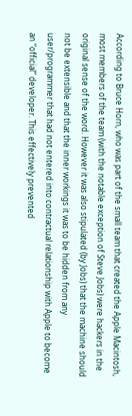According to Bruce Horn, who was part of the small team that created the Apple Macintosh, most members of the team (with the notable exception of Steve Jobs) were hackers in the original sense of the word. However it was also stipulated (by Jobs) that the machine should not be extensible and that the inner workings it was to be hidden from any user/programmer that had not entered into contractual relationship with Apple to become an “official” developer. This effectively prevented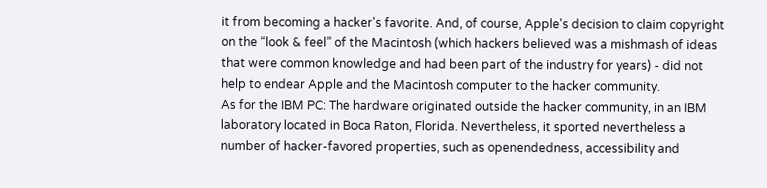it from becoming a hacker's favorite. And, of course, Apple's decision to claim copyright on the “look & feel” of the Macintosh (which hackers believed was a mishmash of ideas that were common knowledge and had been part of the industry for years) - did not help to endear Apple and the Macintosh computer to the hacker community.
As for the IBM PC: The hardware originated outside the hacker community, in an IBM laboratory located in Boca Raton, Florida. Nevertheless, it sported nevertheless a number of hacker-favored properties, such as openendedness, accessibility and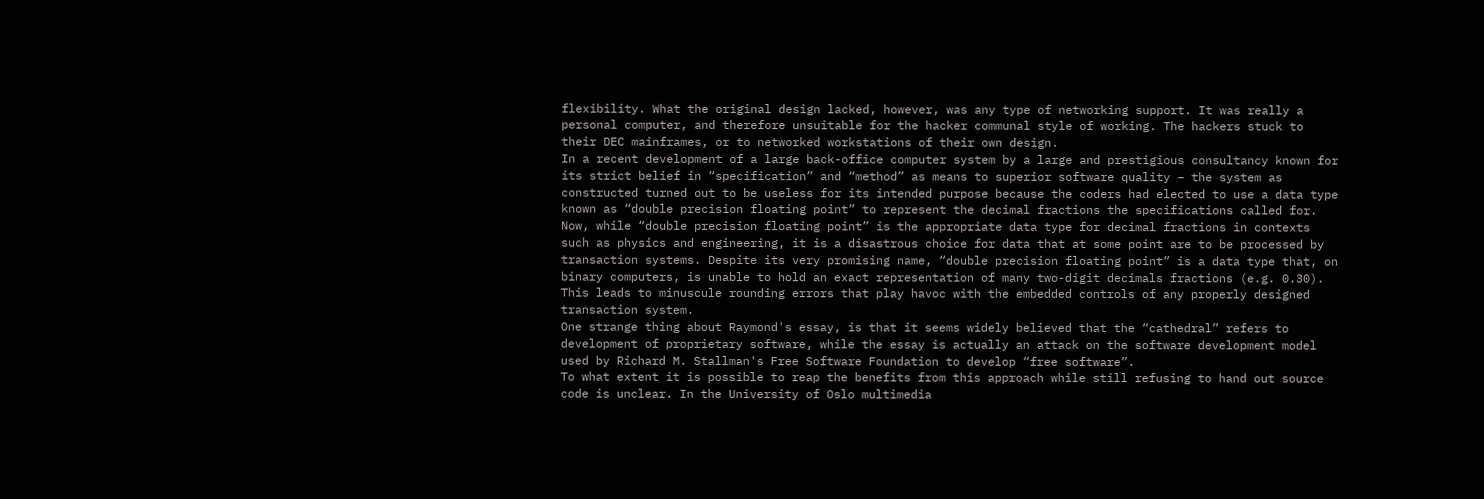flexibility. What the original design lacked, however, was any type of networking support. It was really a personal computer, and therefore unsuitable for the hacker communal style of working. The hackers stuck to their DEC mainframes, or to networked workstations of their own design.
In a recent development of a large back-office computer system by a large and prestigious consultancy known for its strict belief in “specification” and “method” as means to superior software quality – the system as constructed turned out to be useless for its intended purpose because the coders had elected to use a data type known as “double precision floating point” to represent the decimal fractions the specifications called for.
Now, while “double precision floating point” is the appropriate data type for decimal fractions in contexts such as physics and engineering, it is a disastrous choice for data that at some point are to be processed by transaction systems. Despite its very promising name, “double precision floating point” is a data type that, on binary computers, is unable to hold an exact representation of many two-digit decimals fractions (e.g. 0.30). This leads to minuscule rounding errors that play havoc with the embedded controls of any properly designed transaction system.
One strange thing about Raymond's essay, is that it seems widely believed that the “cathedral” refers to development of proprietary software, while the essay is actually an attack on the software development model used by Richard M. Stallman's Free Software Foundation to develop “free software”.
To what extent it is possible to reap the benefits from this approach while still refusing to hand out source code is unclear. In the University of Oslo multimedia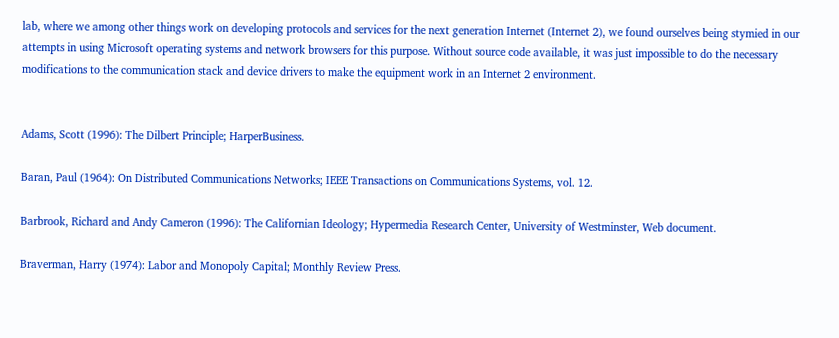lab, where we among other things work on developing protocols and services for the next generation Internet (Internet 2), we found ourselves being stymied in our attempts in using Microsoft operating systems and network browsers for this purpose. Without source code available, it was just impossible to do the necessary modifications to the communication stack and device drivers to make the equipment work in an Internet 2 environment.


Adams, Scott (1996): The Dilbert Principle; HarperBusiness.

Baran, Paul (1964): On Distributed Communications Networks; IEEE Transactions on Communications Systems, vol. 12.

Barbrook, Richard and Andy Cameron (1996): The Californian Ideology; Hypermedia Research Center, University of Westminster, Web document.

Braverman, Harry (1974): Labor and Monopoly Capital; Monthly Review Press.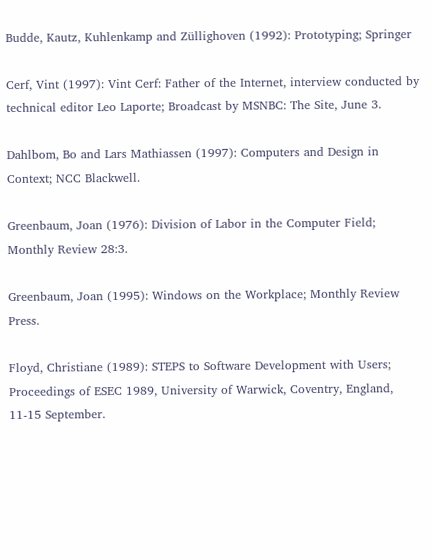Budde, Kautz, Kuhlenkamp and Züllighoven (1992): Prototyping; Springer

Cerf, Vint (1997): Vint Cerf: Father of the Internet, interview conducted by technical editor Leo Laporte; Broadcast by MSNBC: The Site, June 3.

Dahlbom, Bo and Lars Mathiassen (1997): Computers and Design in Context; NCC Blackwell.

Greenbaum, Joan (1976): Division of Labor in the Computer Field; Monthly Review 28:3.

Greenbaum, Joan (1995): Windows on the Workplace; Monthly Review Press.

Floyd, Christiane (1989): STEPS to Software Development with Users; Proceedings of ESEC 1989, University of Warwick, Coventry, England, 11-15 September.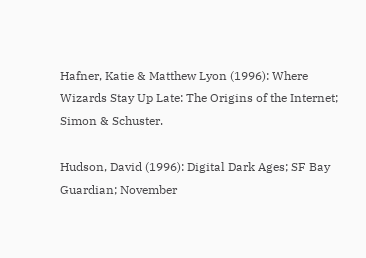Hafner, Katie & Matthew Lyon (1996): Where Wizards Stay Up Late: The Origins of the Internet; Simon & Schuster.

Hudson, David (1996): Digital Dark Ages; SF Bay Guardian; November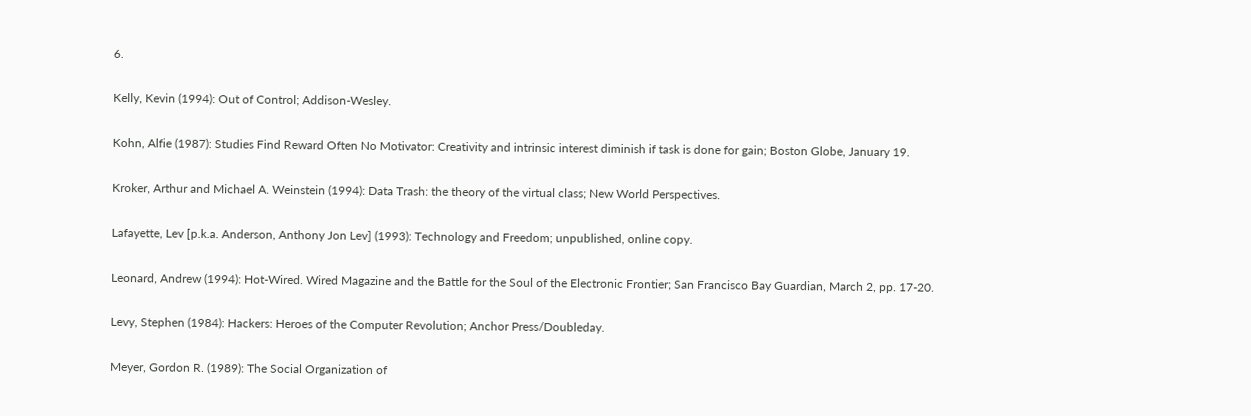6.

Kelly, Kevin (1994): Out of Control; Addison-Wesley.

Kohn, Alfie (1987): Studies Find Reward Often No Motivator: Creativity and intrinsic interest diminish if task is done for gain; Boston Globe, January 19.

Kroker, Arthur and Michael A. Weinstein (1994): Data Trash: the theory of the virtual class; New World Perspectives.

Lafayette, Lev [p.k.a. Anderson, Anthony Jon Lev] (1993): Technology and Freedom; unpublished, online copy.

Leonard, Andrew (1994): Hot-Wired. Wired Magazine and the Battle for the Soul of the Electronic Frontier; San Francisco Bay Guardian, March 2, pp. 17-20.

Levy, Stephen (1984): Hackers: Heroes of the Computer Revolution; Anchor Press/Doubleday.

Meyer, Gordon R. (1989): The Social Organization of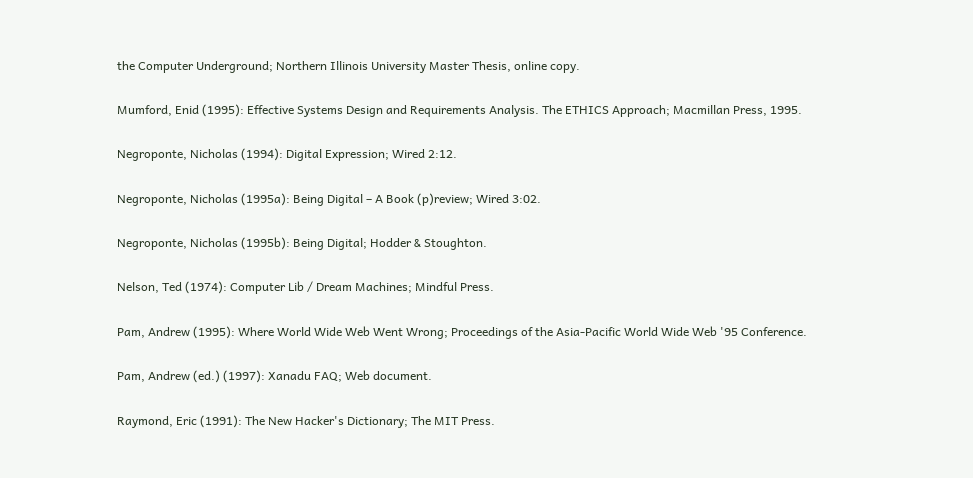the Computer Underground; Northern Illinois University Master Thesis, online copy.

Mumford, Enid (1995): Effective Systems Design and Requirements Analysis. The ETHICS Approach; Macmillan Press, 1995.

Negroponte, Nicholas (1994): Digital Expression; Wired 2:12.

Negroponte, Nicholas (1995a): Being Digital – A Book (p)review; Wired 3:02.

Negroponte, Nicholas (1995b): Being Digital; Hodder & Stoughton.

Nelson, Ted (1974): Computer Lib / Dream Machines; Mindful Press.

Pam, Andrew (1995): Where World Wide Web Went Wrong; Proceedings of the Asia-Pacific World Wide Web '95 Conference.

Pam, Andrew (ed.) (1997): Xanadu FAQ; Web document.

Raymond, Eric (1991): The New Hacker's Dictionary; The MIT Press.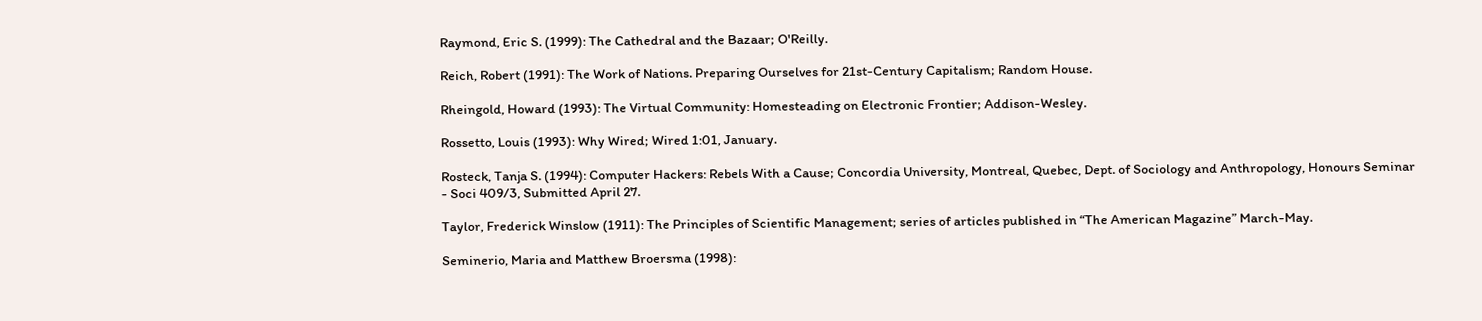Raymond, Eric S. (1999): The Cathedral and the Bazaar; O'Reilly.

Reich, Robert (1991): The Work of Nations. Preparing Ourselves for 21st-Century Capitalism; Random House.

Rheingold, Howard (1993): The Virtual Community: Homesteading on Electronic Frontier; Addison-Wesley.

Rossetto, Louis (1993): Why Wired; Wired 1:01, January.

Rosteck, Tanja S. (1994): Computer Hackers: Rebels With a Cause; Concordia University, Montreal, Quebec, Dept. of Sociology and Anthropology, Honours Seminar - Soci 409/3, Submitted April 27.

Taylor, Frederick Winslow (1911): The Principles of Scientific Management; series of articles published in “The American Magazine” March-May.

Seminerio, Maria and Matthew Broersma (1998):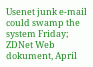Usenet junk e-mail could swamp the system Friday; ZDNet Web dokument, April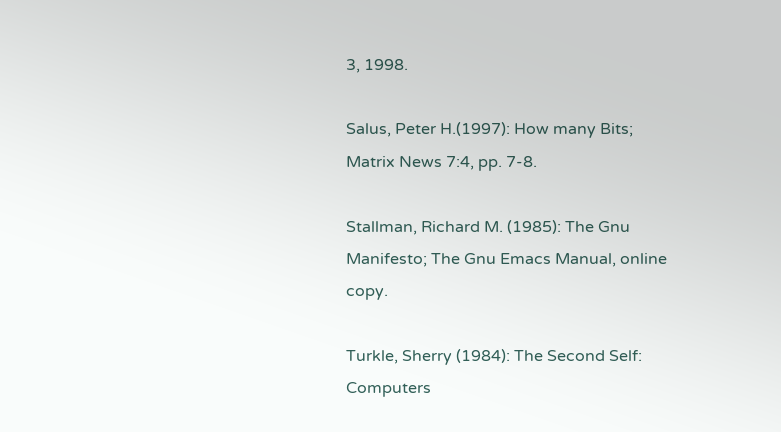3, 1998.

Salus, Peter H.(1997): How many Bits; Matrix News 7:4, pp. 7-8.

Stallman, Richard M. (1985): The Gnu Manifesto; The Gnu Emacs Manual, online copy.

Turkle, Sherry (1984): The Second Self: Computers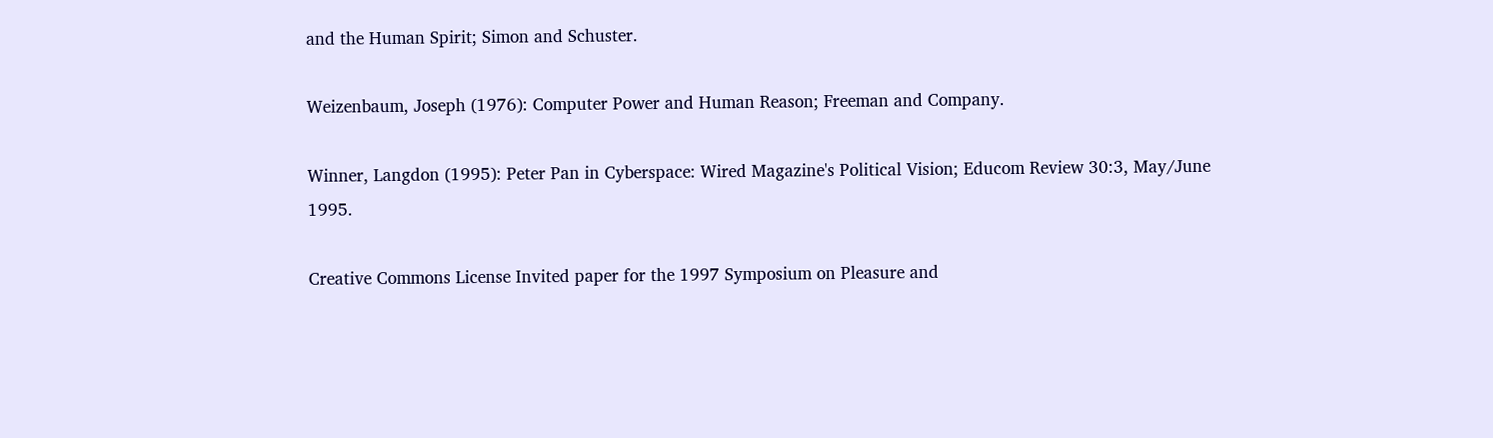and the Human Spirit; Simon and Schuster.

Weizenbaum, Joseph (1976): Computer Power and Human Reason; Freeman and Company.

Winner, Langdon (1995): Peter Pan in Cyberspace: Wired Magazine's Political Vision; Educom Review 30:3, May/June 1995.

Creative Commons License Invited paper for the 1997 Symposium on Pleasure and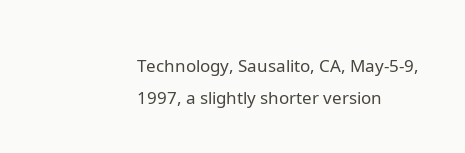Technology, Sausalito, CA, May-5-9, 1997, a slightly shorter version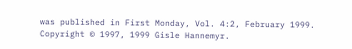was published in First Monday, Vol. 4:2, February 1999.
Copyright © 1997, 1999 Gisle Hannemyr.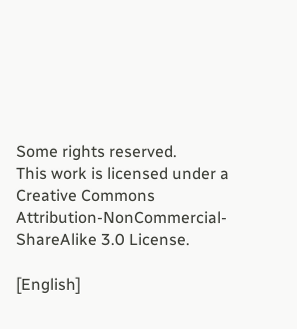Some rights reserved.
This work is licensed under a Creative Commons Attribution-NonCommercial-ShareAlike 3.0 License.

[English]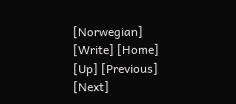[Norwegian]
[Write] [Home] [Up] [Previous] [Next]